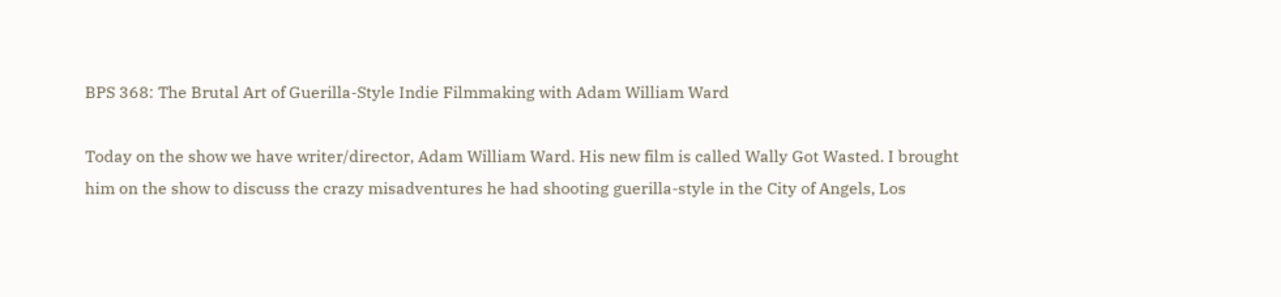BPS 368: The Brutal Art of Guerilla-Style Indie Filmmaking with Adam William Ward

Today on the show we have writer/director, Adam William Ward. His new film is called Wally Got Wasted. I brought him on the show to discuss the crazy misadventures he had shooting guerilla-style in the City of Angels, Los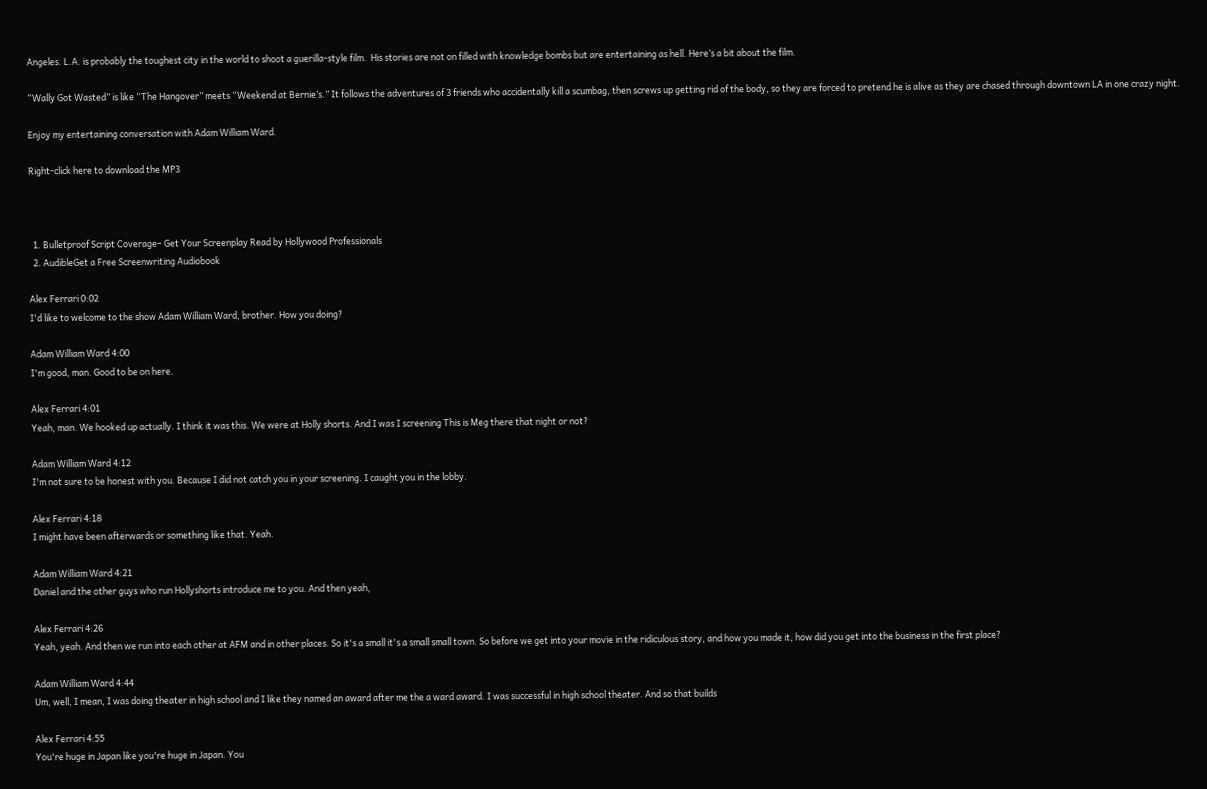Angeles. L.A. is probably the toughest city in the world to shoot a guerilla-style film.  His stories are not on filled with knowledge bombs but are entertaining as hell. Here’s a bit about the film.

“Wally Got Wasted” is like “The Hangover” meets “Weekend at Bernie’s.” It follows the adventures of 3 friends who accidentally kill a scumbag, then screws up getting rid of the body, so they are forced to pretend he is alive as they are chased through downtown LA in one crazy night.

Enjoy my entertaining conversation with Adam William Ward.

Right-click here to download the MP3



  1. Bulletproof Script Coverage– Get Your Screenplay Read by Hollywood Professionals
  2. AudibleGet a Free Screenwriting Audiobook

Alex Ferrari 0:02
I'd like to welcome to the show Adam William Ward, brother. How you doing?

Adam William Ward 4:00
I'm good, man. Good to be on here.

Alex Ferrari 4:01
Yeah, man. We hooked up actually. I think it was this. We were at Holly shorts. And I was I screening This is Meg there that night or not?

Adam William Ward 4:12
I'm not sure to be honest with you. Because I did not catch you in your screening. I caught you in the lobby.

Alex Ferrari 4:18
I might have been afterwards or something like that. Yeah.

Adam William Ward 4:21
Daniel and the other guys who run Hollyshorts introduce me to you. And then yeah,

Alex Ferrari 4:26
Yeah, yeah. And then we run into each other at AFM and in other places. So it's a small it's a small small town. So before we get into your movie in the ridiculous story, and how you made it, how did you get into the business in the first place?

Adam William Ward 4:44
Um, well, I mean, I was doing theater in high school and I like they named an award after me the a ward award. I was successful in high school theater. And so that builds

Alex Ferrari 4:55
You're huge in Japan like you're huge in Japan. You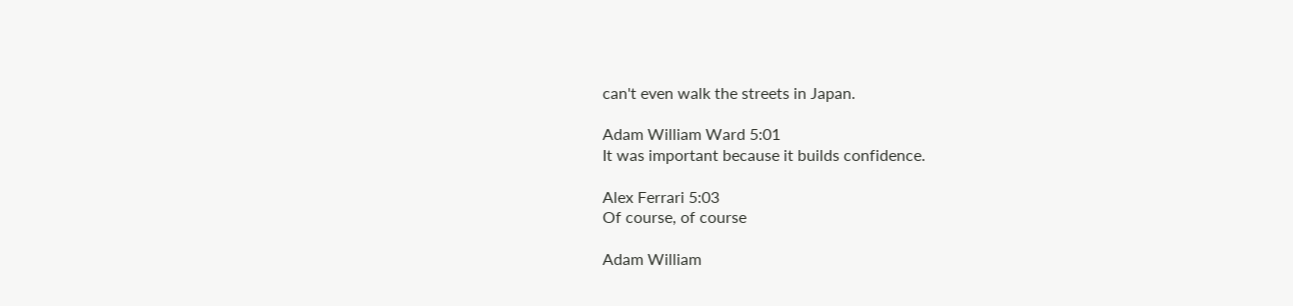can't even walk the streets in Japan.

Adam William Ward 5:01
It was important because it builds confidence.

Alex Ferrari 5:03
Of course, of course

Adam William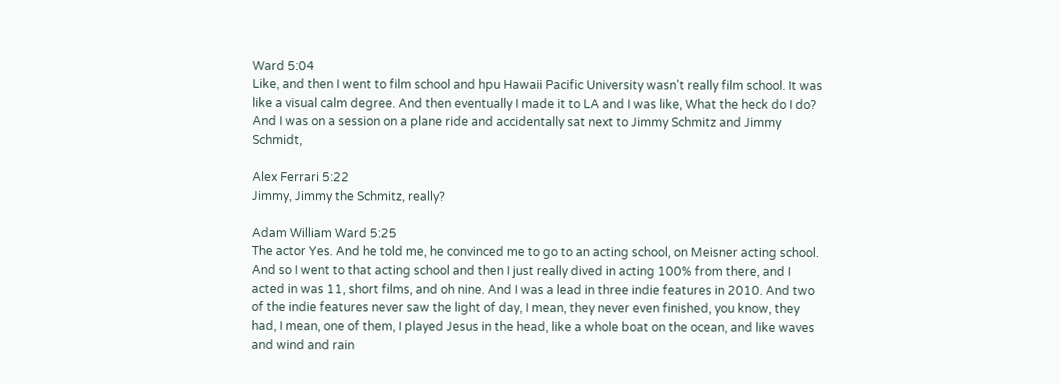Ward 5:04
Like, and then I went to film school and hpu Hawaii Pacific University wasn't really film school. It was like a visual calm degree. And then eventually I made it to LA and I was like, What the heck do I do? And I was on a session on a plane ride and accidentally sat next to Jimmy Schmitz and Jimmy Schmidt,

Alex Ferrari 5:22
Jimmy, Jimmy the Schmitz, really?

Adam William Ward 5:25
The actor Yes. And he told me, he convinced me to go to an acting school, on Meisner acting school. And so I went to that acting school and then I just really dived in acting 100% from there, and I acted in was 11, short films, and oh nine. And I was a lead in three indie features in 2010. And two of the indie features never saw the light of day, I mean, they never even finished, you know, they had, I mean, one of them, I played Jesus in the head, like a whole boat on the ocean, and like waves and wind and rain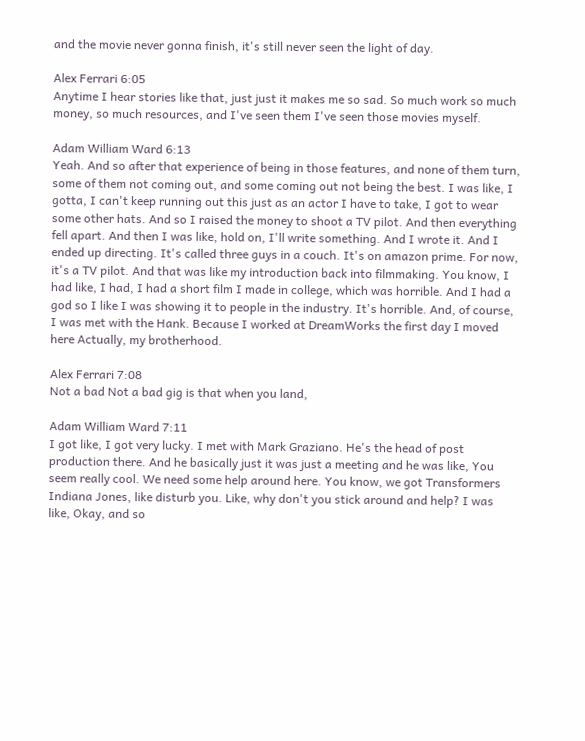and the movie never gonna finish, it's still never seen the light of day.

Alex Ferrari 6:05
Anytime I hear stories like that, just just it makes me so sad. So much work so much money, so much resources, and I've seen them I've seen those movies myself.

Adam William Ward 6:13
Yeah. And so after that experience of being in those features, and none of them turn, some of them not coming out, and some coming out not being the best. I was like, I gotta, I can't keep running out this just as an actor I have to take, I got to wear some other hats. And so I raised the money to shoot a TV pilot. And then everything fell apart. And then I was like, hold on, I'll write something. And I wrote it. And I ended up directing. It's called three guys in a couch. It's on amazon prime. For now, it's a TV pilot. And that was like my introduction back into filmmaking. You know, I had like, I had, I had a short film I made in college, which was horrible. And I had a god so I like I was showing it to people in the industry. It's horrible. And, of course, I was met with the Hank. Because I worked at DreamWorks the first day I moved here Actually, my brotherhood.

Alex Ferrari 7:08
Not a bad Not a bad gig is that when you land,

Adam William Ward 7:11
I got like, I got very lucky. I met with Mark Graziano. He's the head of post production there. And he basically just it was just a meeting and he was like, You seem really cool. We need some help around here. You know, we got Transformers Indiana Jones, like disturb you. Like, why don't you stick around and help? I was like, Okay, and so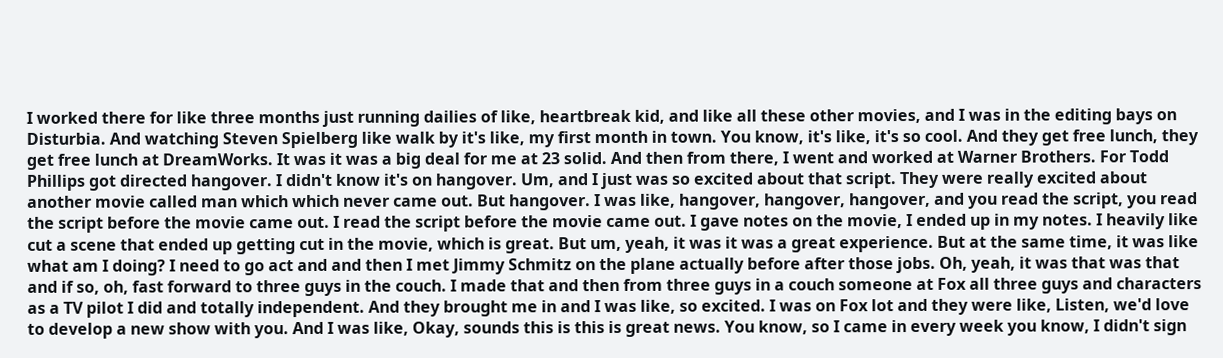I worked there for like three months just running dailies of like, heartbreak kid, and like all these other movies, and I was in the editing bays on Disturbia. And watching Steven Spielberg like walk by it's like, my first month in town. You know, it's like, it's so cool. And they get free lunch, they get free lunch at DreamWorks. It was it was a big deal for me at 23 solid. And then from there, I went and worked at Warner Brothers. For Todd Phillips got directed hangover. I didn't know it's on hangover. Um, and I just was so excited about that script. They were really excited about another movie called man which which never came out. But hangover. I was like, hangover, hangover, hangover, and you read the script, you read the script before the movie came out. I read the script before the movie came out. I gave notes on the movie, I ended up in my notes. I heavily like cut a scene that ended up getting cut in the movie, which is great. But um, yeah, it was it was a great experience. But at the same time, it was like what am I doing? I need to go act and and then I met Jimmy Schmitz on the plane actually before after those jobs. Oh, yeah, it was that was that and if so, oh, fast forward to three guys in the couch. I made that and then from three guys in a couch someone at Fox all three guys and characters as a TV pilot I did and totally independent. And they brought me in and I was like, so excited. I was on Fox lot and they were like, Listen, we'd love to develop a new show with you. And I was like, Okay, sounds this is this is great news. You know, so I came in every week you know, I didn't sign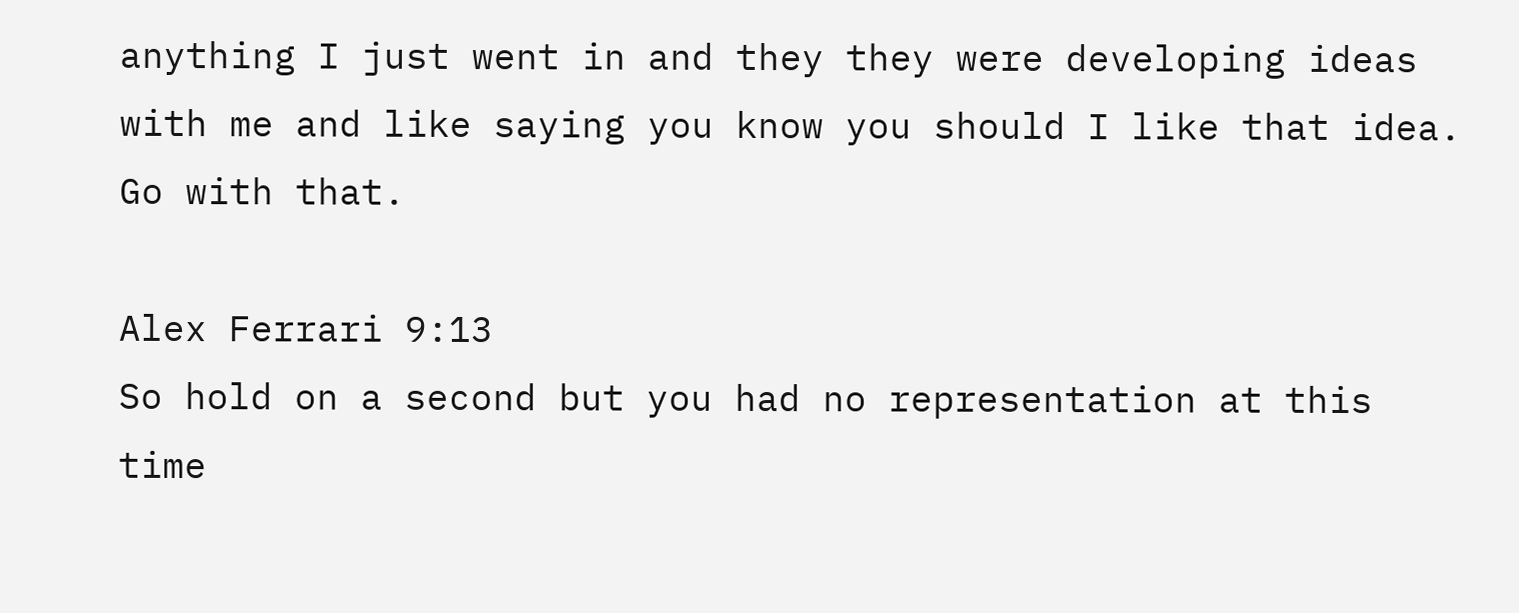anything I just went in and they they were developing ideas with me and like saying you know you should I like that idea. Go with that.

Alex Ferrari 9:13
So hold on a second but you had no representation at this time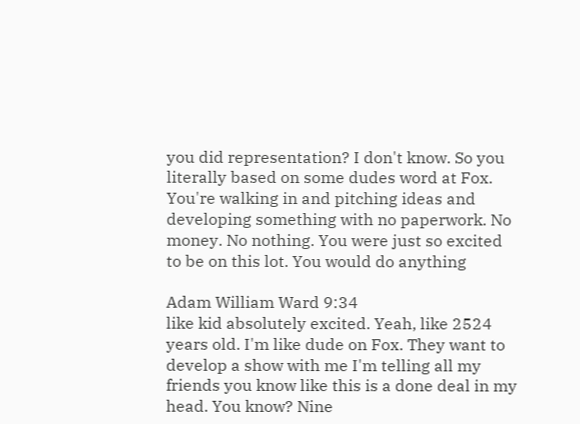you did representation? I don't know. So you literally based on some dudes word at Fox. You're walking in and pitching ideas and developing something with no paperwork. No money. No nothing. You were just so excited to be on this lot. You would do anything

Adam William Ward 9:34
like kid absolutely excited. Yeah, like 2524 years old. I'm like dude on Fox. They want to develop a show with me I'm telling all my friends you know like this is a done deal in my head. You know? Nine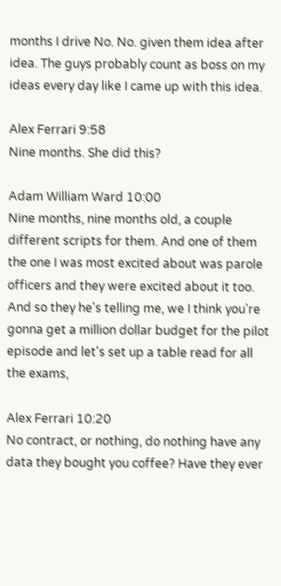months I drive No. No. given them idea after idea. The guys probably count as boss on my ideas every day like I came up with this idea.

Alex Ferrari 9:58
Nine months. She did this?

Adam William Ward 10:00
Nine months, nine months old, a couple different scripts for them. And one of them the one I was most excited about was parole officers and they were excited about it too. And so they he's telling me, we I think you're gonna get a million dollar budget for the pilot episode and let's set up a table read for all the exams,

Alex Ferrari 10:20
No contract, or nothing, do nothing have any data they bought you coffee? Have they ever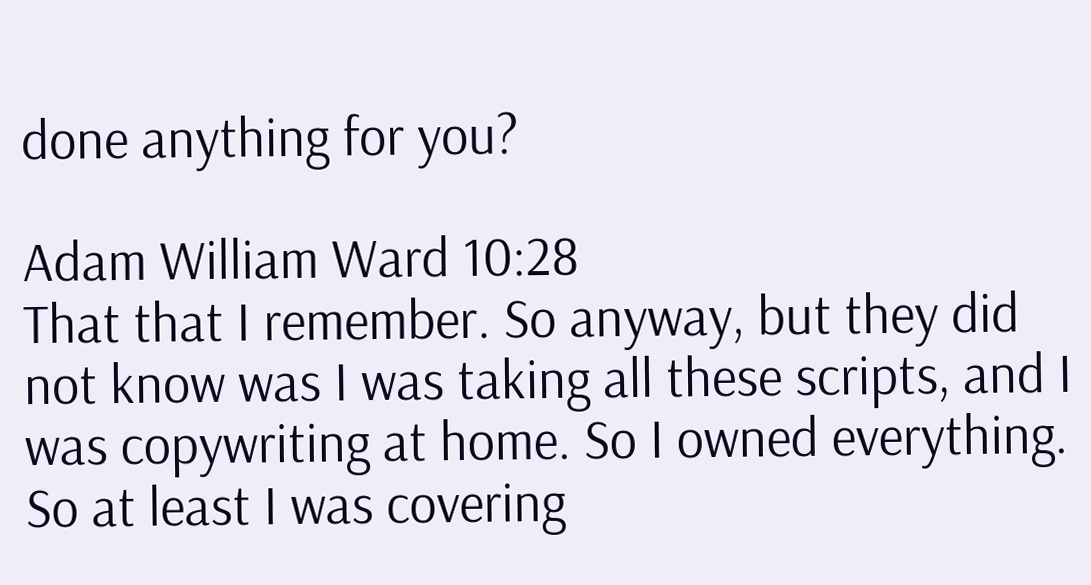done anything for you?

Adam William Ward 10:28
That that I remember. So anyway, but they did not know was I was taking all these scripts, and I was copywriting at home. So I owned everything. So at least I was covering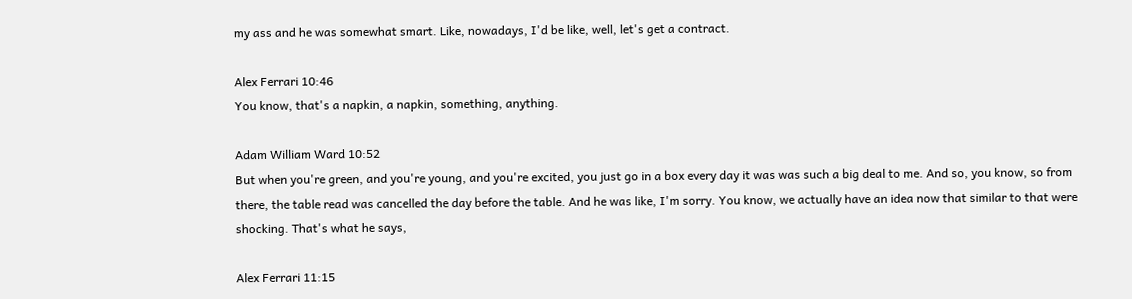my ass and he was somewhat smart. Like, nowadays, I'd be like, well, let's get a contract.

Alex Ferrari 10:46
You know, that's a napkin, a napkin, something, anything.

Adam William Ward 10:52
But when you're green, and you're young, and you're excited, you just go in a box every day it was was such a big deal to me. And so, you know, so from there, the table read was cancelled the day before the table. And he was like, I'm sorry. You know, we actually have an idea now that similar to that were shocking. That's what he says,

Alex Ferrari 11:15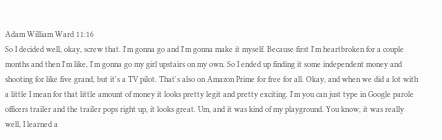Adam William Ward 11:16
So I decided well, okay, screw that. I'm gonna go and I'm gonna make it myself. Because first I'm heartbroken for a couple months and then I'm like, I'm gonna go my girl upstairs on my own. So I ended up finding it some independent money and shooting for like five grand, but it's a TV pilot. That's also on Amazon Prime for free for all. Okay, and when we did a lot with a little I mean for that little amount of money it looks pretty legit and pretty exciting. I'm you can just type in Google parole officers trailer and the trailer pops right up, it looks great. Um, and it was kind of my playground. You know, it was really well, I learned a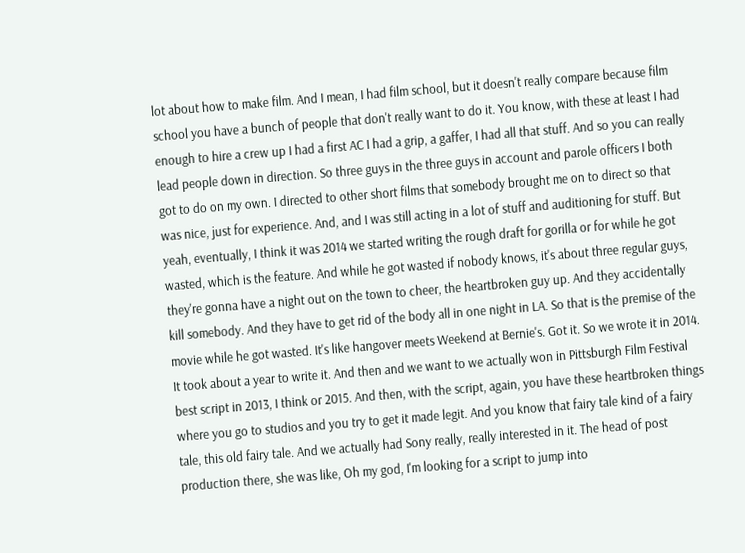lot about how to make film. And I mean, I had film school, but it doesn't really compare because film school you have a bunch of people that don't really want to do it. You know, with these at least I had enough to hire a crew up I had a first AC I had a grip, a gaffer, I had all that stuff. And so you can really lead people down in direction. So three guys in the three guys in account and parole officers I both got to do on my own. I directed to other short films that somebody brought me on to direct so that was nice, just for experience. And, and I was still acting in a lot of stuff and auditioning for stuff. But yeah, eventually, I think it was 2014 we started writing the rough draft for gorilla or for while he got wasted, which is the feature. And while he got wasted if nobody knows, it's about three regular guys, they're gonna have a night out on the town to cheer, the heartbroken guy up. And they accidentally kill somebody. And they have to get rid of the body all in one night in LA. So that is the premise of the movie while he got wasted. It's like hangover meets Weekend at Bernie's. Got it. So we wrote it in 2014. It took about a year to write it. And then and we want to we actually won in Pittsburgh Film Festival best script in 2013, I think or 2015. And then, with the script, again, you have these heartbroken things where you go to studios and you try to get it made legit. And you know that fairy tale kind of a fairy tale, this old fairy tale. And we actually had Sony really, really interested in it. The head of post production there, she was like, Oh my god, I'm looking for a script to jump into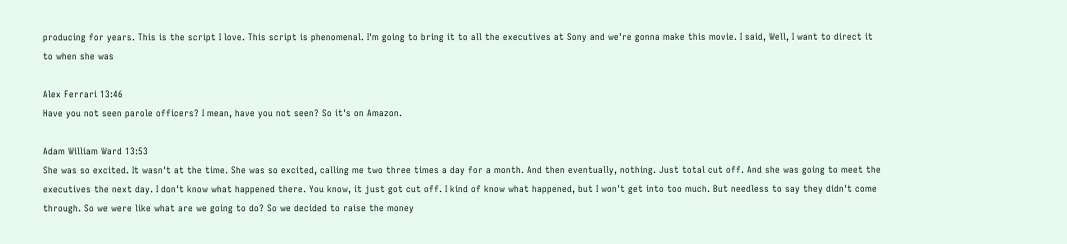producing for years. This is the script I love. This script is phenomenal. I'm going to bring it to all the executives at Sony and we're gonna make this movie. I said, Well, I want to direct it to when she was

Alex Ferrari 13:46
Have you not seen parole officers? I mean, have you not seen? So it's on Amazon.

Adam William Ward 13:53
She was so excited. It wasn't at the time. She was so excited, calling me two three times a day for a month. And then eventually, nothing. Just total cut off. And she was going to meet the executives the next day. I don't know what happened there. You know, it just got cut off. I kind of know what happened, but I won't get into too much. But needless to say they didn't come through. So we were like what are we going to do? So we decided to raise the money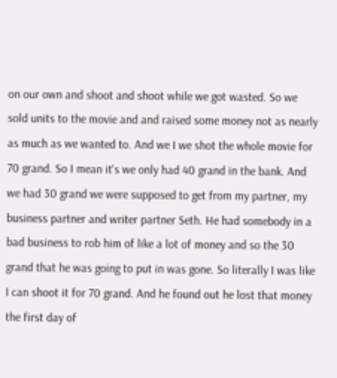on our own and shoot and shoot while we got wasted. So we sold units to the movie and and raised some money not as nearly as much as we wanted to. And we I we shot the whole movie for 70 grand. So I mean it's we only had 40 grand in the bank. And we had 30 grand we were supposed to get from my partner, my business partner and writer partner Seth. He had somebody in a bad business to rob him of like a lot of money and so the 30 grand that he was going to put in was gone. So literally I was like I can shoot it for 70 grand. And he found out he lost that money the first day of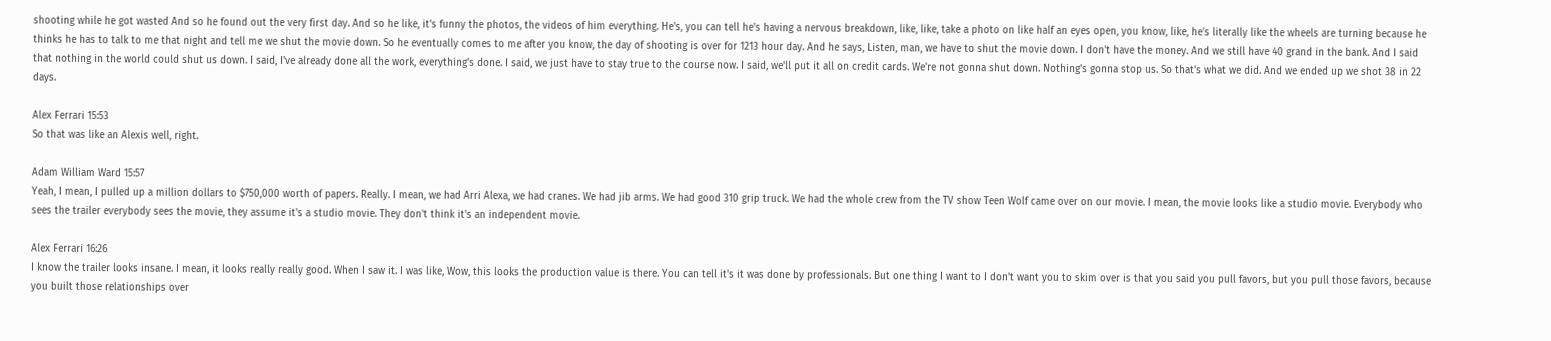shooting while he got wasted And so he found out the very first day. And so he like, it's funny the photos, the videos of him everything. He's, you can tell he's having a nervous breakdown, like, like, take a photo on like half an eyes open, you know, like, he's literally like the wheels are turning because he thinks he has to talk to me that night and tell me we shut the movie down. So he eventually comes to me after you know, the day of shooting is over for 1213 hour day. And he says, Listen, man, we have to shut the movie down. I don't have the money. And we still have 40 grand in the bank. And I said that nothing in the world could shut us down. I said, I've already done all the work, everything's done. I said, we just have to stay true to the course now. I said, we'll put it all on credit cards. We're not gonna shut down. Nothing's gonna stop us. So that's what we did. And we ended up we shot 38 in 22 days.

Alex Ferrari 15:53
So that was like an Alexis well, right.

Adam William Ward 15:57
Yeah, I mean, I pulled up a million dollars to $750,000 worth of papers. Really. I mean, we had Arri Alexa, we had cranes. We had jib arms. We had good 310 grip truck. We had the whole crew from the TV show Teen Wolf came over on our movie. I mean, the movie looks like a studio movie. Everybody who sees the trailer everybody sees the movie, they assume it's a studio movie. They don't think it's an independent movie.

Alex Ferrari 16:26
I know the trailer looks insane. I mean, it looks really really good. When I saw it. I was like, Wow, this looks the production value is there. You can tell it's it was done by professionals. But one thing I want to I don't want you to skim over is that you said you pull favors, but you pull those favors, because you built those relationships over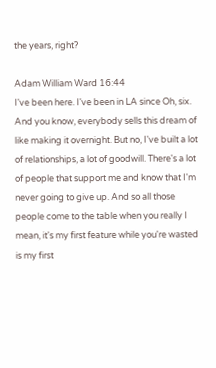the years, right?

Adam William Ward 16:44
I've been here. I've been in LA since Oh, six. And you know, everybody sells this dream of like making it overnight. But no, I've built a lot of relationships, a lot of goodwill. There's a lot of people that support me and know that I'm never going to give up. And so all those people come to the table when you really I mean, it's my first feature while you're wasted is my first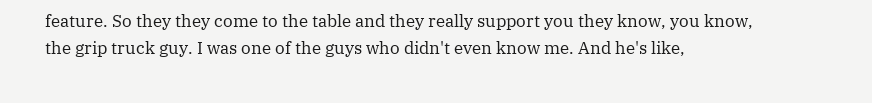feature. So they they come to the table and they really support you they know, you know, the grip truck guy. I was one of the guys who didn't even know me. And he's like,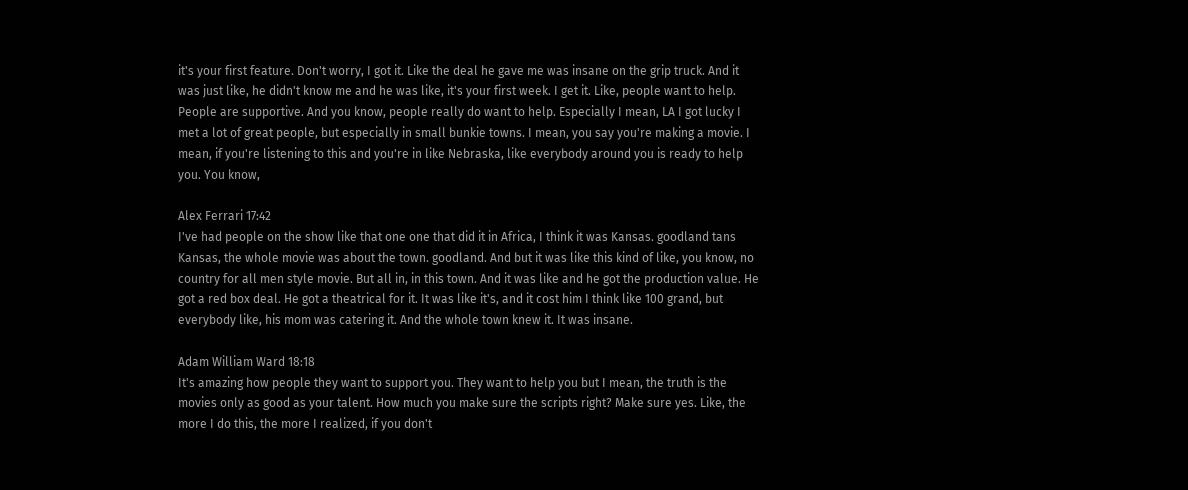it's your first feature. Don't worry, I got it. Like the deal he gave me was insane on the grip truck. And it was just like, he didn't know me and he was like, it's your first week. I get it. Like, people want to help. People are supportive. And you know, people really do want to help. Especially I mean, LA I got lucky I met a lot of great people, but especially in small bunkie towns. I mean, you say you're making a movie. I mean, if you're listening to this and you're in like Nebraska, like everybody around you is ready to help you. You know,

Alex Ferrari 17:42
I've had people on the show like that one one that did it in Africa, I think it was Kansas. goodland tans Kansas, the whole movie was about the town. goodland. And but it was like this kind of like, you know, no country for all men style movie. But all in, in this town. And it was like and he got the production value. He got a red box deal. He got a theatrical for it. It was like it's, and it cost him I think like 100 grand, but everybody like, his mom was catering it. And the whole town knew it. It was insane.

Adam William Ward 18:18
It's amazing how people they want to support you. They want to help you but I mean, the truth is the movies only as good as your talent. How much you make sure the scripts right? Make sure yes. Like, the more I do this, the more I realized, if you don't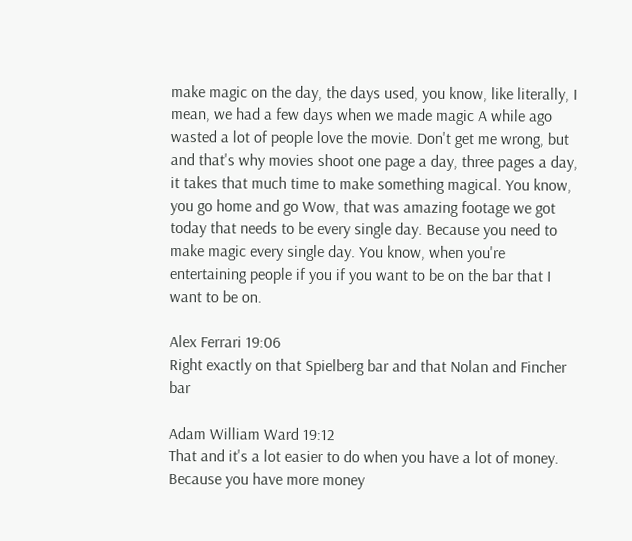make magic on the day, the days used, you know, like literally, I mean, we had a few days when we made magic A while ago wasted a lot of people love the movie. Don't get me wrong, but and that's why movies shoot one page a day, three pages a day, it takes that much time to make something magical. You know, you go home and go Wow, that was amazing footage we got today that needs to be every single day. Because you need to make magic every single day. You know, when you're entertaining people if you if you want to be on the bar that I want to be on.

Alex Ferrari 19:06
Right exactly on that Spielberg bar and that Nolan and Fincher bar

Adam William Ward 19:12
That and it's a lot easier to do when you have a lot of money. Because you have more money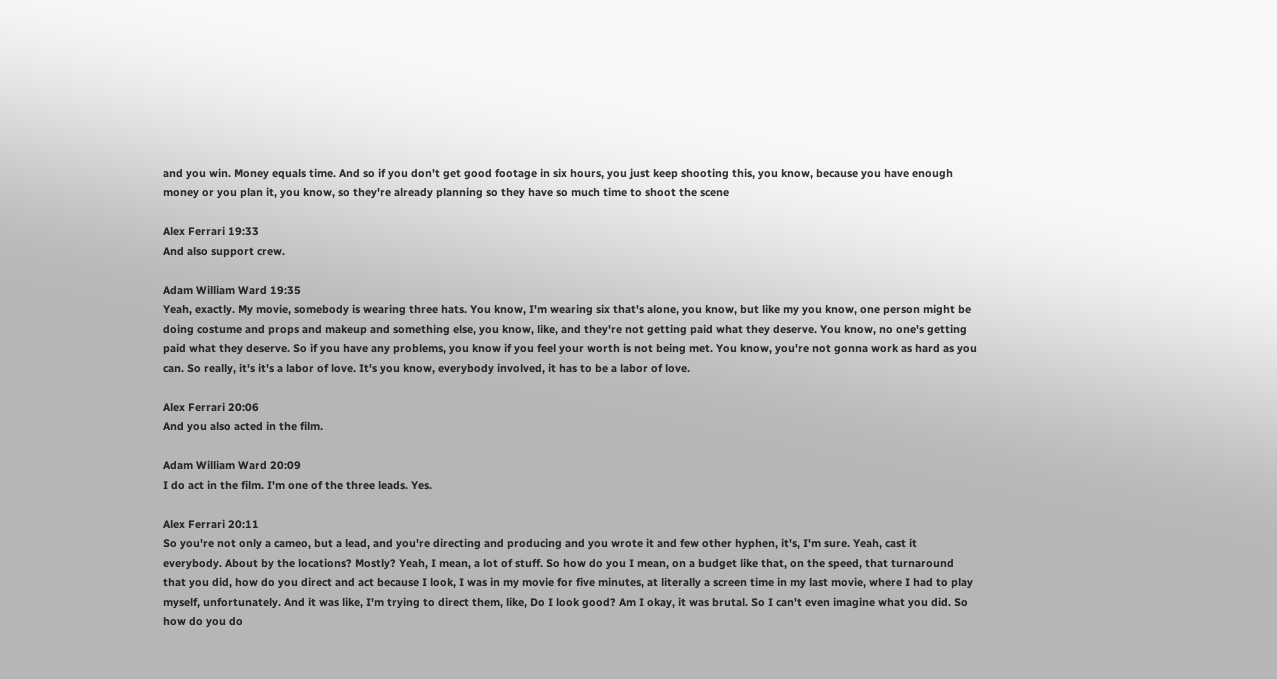and you win. Money equals time. And so if you don't get good footage in six hours, you just keep shooting this, you know, because you have enough money or you plan it, you know, so they're already planning so they have so much time to shoot the scene

Alex Ferrari 19:33
And also support crew.

Adam William Ward 19:35
Yeah, exactly. My movie, somebody is wearing three hats. You know, I'm wearing six that's alone, you know, but like my you know, one person might be doing costume and props and makeup and something else, you know, like, and they're not getting paid what they deserve. You know, no one's getting paid what they deserve. So if you have any problems, you know if you feel your worth is not being met. You know, you're not gonna work as hard as you can. So really, it's it's a labor of love. It's you know, everybody involved, it has to be a labor of love.

Alex Ferrari 20:06
And you also acted in the film.

Adam William Ward 20:09
I do act in the film. I'm one of the three leads. Yes.

Alex Ferrari 20:11
So you're not only a cameo, but a lead, and you're directing and producing and you wrote it and few other hyphen, it's, I'm sure. Yeah, cast it everybody. About by the locations? Mostly? Yeah, I mean, a lot of stuff. So how do you I mean, on a budget like that, on the speed, that turnaround that you did, how do you direct and act because I look, I was in my movie for five minutes, at literally a screen time in my last movie, where I had to play myself, unfortunately. And it was like, I'm trying to direct them, like, Do I look good? Am I okay, it was brutal. So I can't even imagine what you did. So how do you do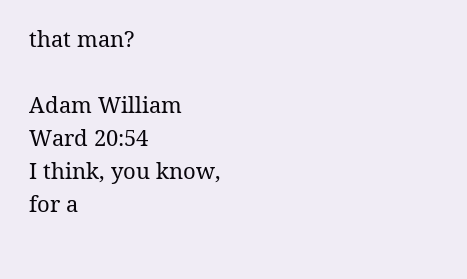that man?

Adam William Ward 20:54
I think, you know, for a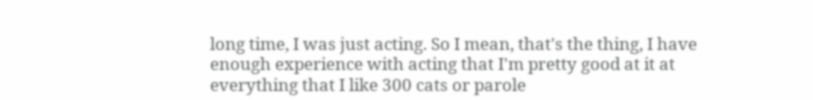long time, I was just acting. So I mean, that's the thing, I have enough experience with acting that I'm pretty good at it at everything that I like 300 cats or parole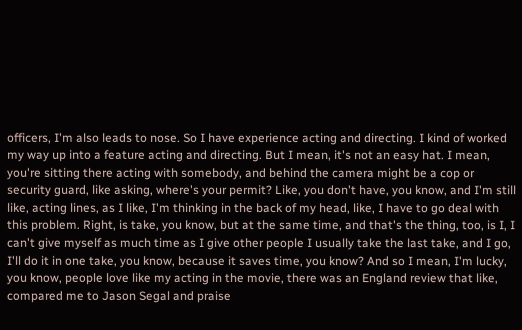officers, I'm also leads to nose. So I have experience acting and directing. I kind of worked my way up into a feature acting and directing. But I mean, it's not an easy hat. I mean, you're sitting there acting with somebody, and behind the camera might be a cop or security guard, like asking, where's your permit? Like, you don't have, you know, and I'm still like, acting lines, as I like, I'm thinking in the back of my head, like, I have to go deal with this problem. Right, is take, you know, but at the same time, and that's the thing, too, is I, I can't give myself as much time as I give other people I usually take the last take, and I go, I'll do it in one take, you know, because it saves time, you know? And so I mean, I'm lucky, you know, people love like my acting in the movie, there was an England review that like, compared me to Jason Segal and praise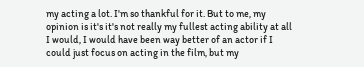my acting a lot. I'm so thankful for it. But to me, my opinion is it's it's not really my fullest acting ability at all I would, I would have been way better of an actor if I could just focus on acting in the film, but my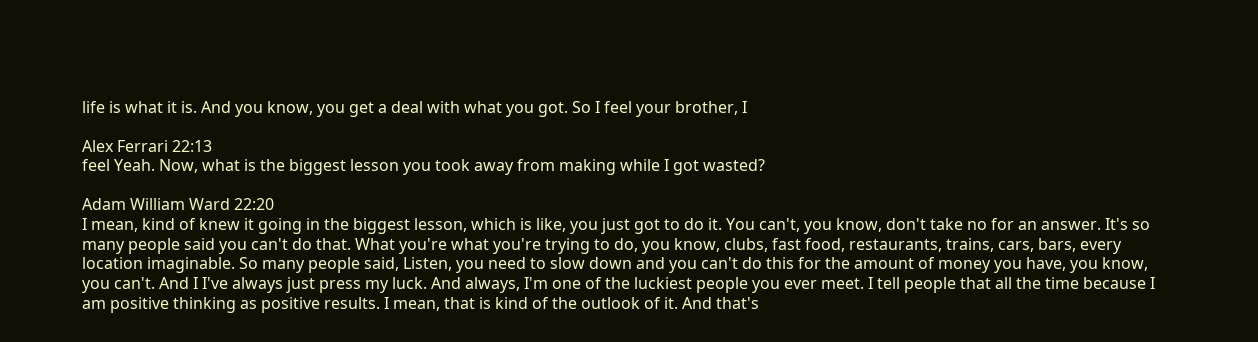life is what it is. And you know, you get a deal with what you got. So I feel your brother, I

Alex Ferrari 22:13
feel Yeah. Now, what is the biggest lesson you took away from making while I got wasted?

Adam William Ward 22:20
I mean, kind of knew it going in the biggest lesson, which is like, you just got to do it. You can't, you know, don't take no for an answer. It's so many people said you can't do that. What you're what you're trying to do, you know, clubs, fast food, restaurants, trains, cars, bars, every location imaginable. So many people said, Listen, you need to slow down and you can't do this for the amount of money you have, you know, you can't. And I I've always just press my luck. And always, I'm one of the luckiest people you ever meet. I tell people that all the time because I am positive thinking as positive results. I mean, that is kind of the outlook of it. And that's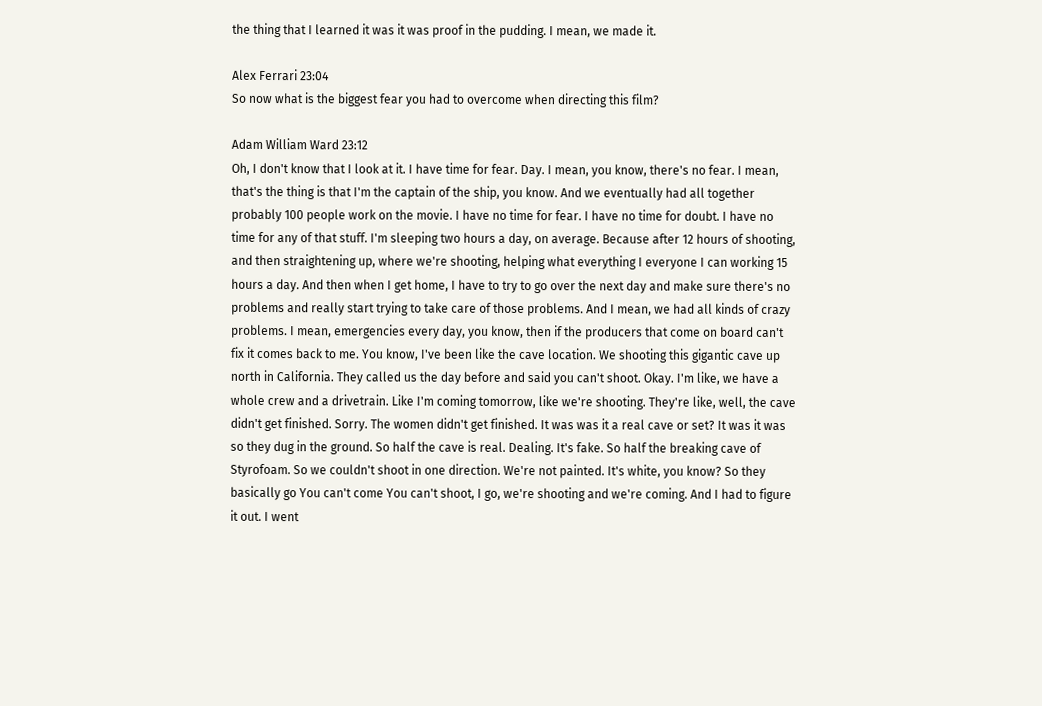the thing that I learned it was it was proof in the pudding. I mean, we made it.

Alex Ferrari 23:04
So now what is the biggest fear you had to overcome when directing this film?

Adam William Ward 23:12
Oh, I don't know that I look at it. I have time for fear. Day. I mean, you know, there's no fear. I mean, that's the thing is that I'm the captain of the ship, you know. And we eventually had all together probably 100 people work on the movie. I have no time for fear. I have no time for doubt. I have no time for any of that stuff. I'm sleeping two hours a day, on average. Because after 12 hours of shooting, and then straightening up, where we're shooting, helping what everything I everyone I can working 15 hours a day. And then when I get home, I have to try to go over the next day and make sure there's no problems and really start trying to take care of those problems. And I mean, we had all kinds of crazy problems. I mean, emergencies every day, you know, then if the producers that come on board can't fix it comes back to me. You know, I've been like the cave location. We shooting this gigantic cave up north in California. They called us the day before and said you can't shoot. Okay. I'm like, we have a whole crew and a drivetrain. Like I'm coming tomorrow, like we're shooting. They're like, well, the cave didn't get finished. Sorry. The women didn't get finished. It was was it a real cave or set? It was it was so they dug in the ground. So half the cave is real. Dealing. It's fake. So half the breaking cave of Styrofoam. So we couldn't shoot in one direction. We're not painted. It's white, you know? So they basically go You can't come You can't shoot, I go, we're shooting and we're coming. And I had to figure it out. I went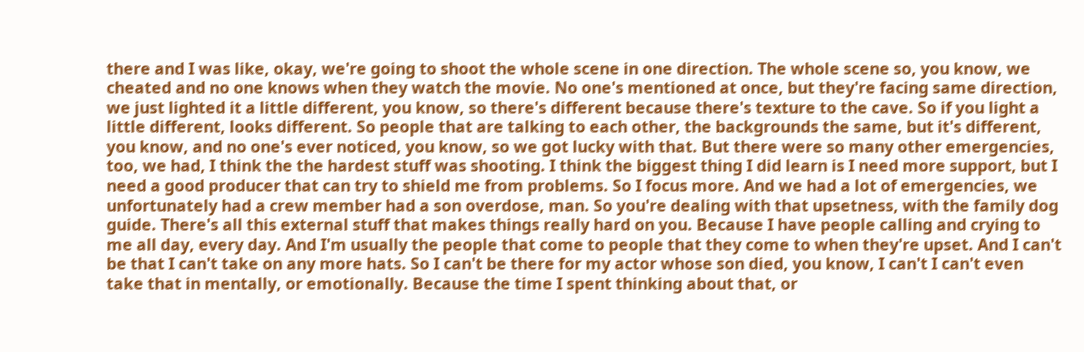there and I was like, okay, we're going to shoot the whole scene in one direction. The whole scene so, you know, we cheated and no one knows when they watch the movie. No one's mentioned at once, but they're facing same direction, we just lighted it a little different, you know, so there's different because there's texture to the cave. So if you light a little different, looks different. So people that are talking to each other, the backgrounds the same, but it's different, you know, and no one's ever noticed, you know, so we got lucky with that. But there were so many other emergencies, too, we had, I think the the hardest stuff was shooting. I think the biggest thing I did learn is I need more support, but I need a good producer that can try to shield me from problems. So I focus more. And we had a lot of emergencies, we unfortunately had a crew member had a son overdose, man. So you're dealing with that upsetness, with the family dog guide. There's all this external stuff that makes things really hard on you. Because I have people calling and crying to me all day, every day. And I'm usually the people that come to people that they come to when they're upset. And I can't be that I can't take on any more hats. So I can't be there for my actor whose son died, you know, I can't I can't even take that in mentally, or emotionally. Because the time I spent thinking about that, or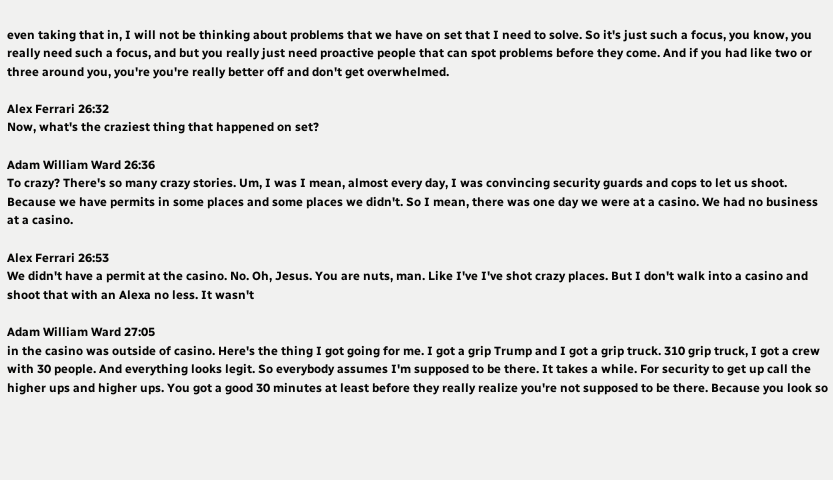even taking that in, I will not be thinking about problems that we have on set that I need to solve. So it's just such a focus, you know, you really need such a focus, and but you really just need proactive people that can spot problems before they come. And if you had like two or three around you, you're you're really better off and don't get overwhelmed.

Alex Ferrari 26:32
Now, what's the craziest thing that happened on set?

Adam William Ward 26:36
To crazy? There's so many crazy stories. Um, I was I mean, almost every day, I was convincing security guards and cops to let us shoot. Because we have permits in some places and some places we didn't. So I mean, there was one day we were at a casino. We had no business at a casino.

Alex Ferrari 26:53
We didn't have a permit at the casino. No. Oh, Jesus. You are nuts, man. Like I've I've shot crazy places. But I don't walk into a casino and shoot that with an Alexa no less. It wasn't

Adam William Ward 27:05
in the casino was outside of casino. Here's the thing I got going for me. I got a grip Trump and I got a grip truck. 310 grip truck, I got a crew with 30 people. And everything looks legit. So everybody assumes I'm supposed to be there. It takes a while. For security to get up call the higher ups and higher ups. You got a good 30 minutes at least before they really realize you're not supposed to be there. Because you look so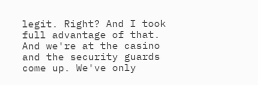legit. Right? And I took full advantage of that. And we're at the casino and the security guards come up. We've only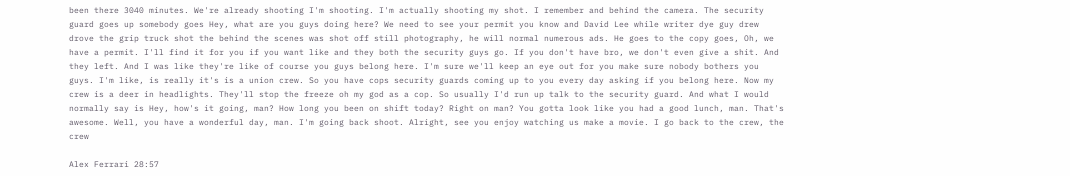been there 3040 minutes. We're already shooting I'm shooting. I'm actually shooting my shot. I remember and behind the camera. The security guard goes up somebody goes Hey, what are you guys doing here? We need to see your permit you know and David Lee while writer dye guy drew drove the grip truck shot the behind the scenes was shot off still photography, he will normal numerous ads. He goes to the copy goes, Oh, we have a permit. I'll find it for you if you want like and they both the security guys go. If you don't have bro, we don't even give a shit. And they left. And I was like they're like of course you guys belong here. I'm sure we'll keep an eye out for you make sure nobody bothers you guys. I'm like, is really it's is a union crew. So you have cops security guards coming up to you every day asking if you belong here. Now my crew is a deer in headlights. They'll stop the freeze oh my god as a cop. So usually I'd run up talk to the security guard. And what I would normally say is Hey, how's it going, man? How long you been on shift today? Right on man? You gotta look like you had a good lunch, man. That's awesome. Well, you have a wonderful day, man. I'm going back shoot. Alright, see you enjoy watching us make a movie. I go back to the crew, the crew

Alex Ferrari 28:57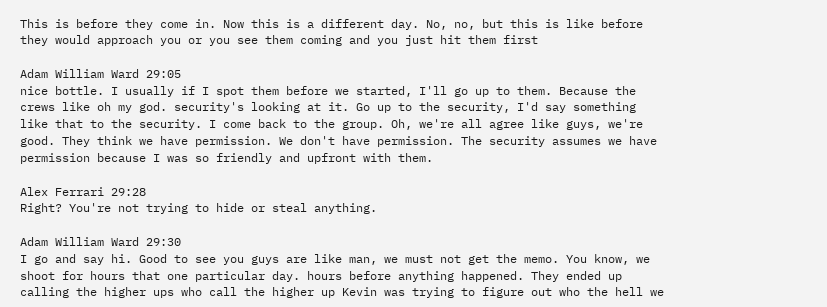This is before they come in. Now this is a different day. No, no, but this is like before they would approach you or you see them coming and you just hit them first

Adam William Ward 29:05
nice bottle. I usually if I spot them before we started, I'll go up to them. Because the crews like oh my god. security's looking at it. Go up to the security, I'd say something like that to the security. I come back to the group. Oh, we're all agree like guys, we're good. They think we have permission. We don't have permission. The security assumes we have permission because I was so friendly and upfront with them.

Alex Ferrari 29:28
Right? You're not trying to hide or steal anything.

Adam William Ward 29:30
I go and say hi. Good to see you guys are like man, we must not get the memo. You know, we shoot for hours that one particular day. hours before anything happened. They ended up calling the higher ups who call the higher up Kevin was trying to figure out who the hell we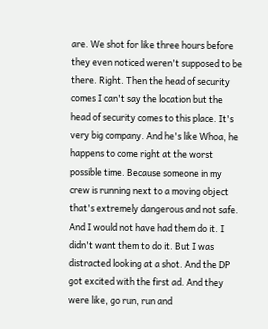are. We shot for like three hours before they even noticed weren't supposed to be there. Right. Then the head of security comes I can't say the location but the head of security comes to this place. It's very big company. And he's like Whoa, he happens to come right at the worst possible time. Because someone in my crew is running next to a moving object that's extremely dangerous and not safe. And I would not have had them do it. I didn't want them to do it. But I was distracted looking at a shot. And the DP got excited with the first ad. And they were like, go run, run and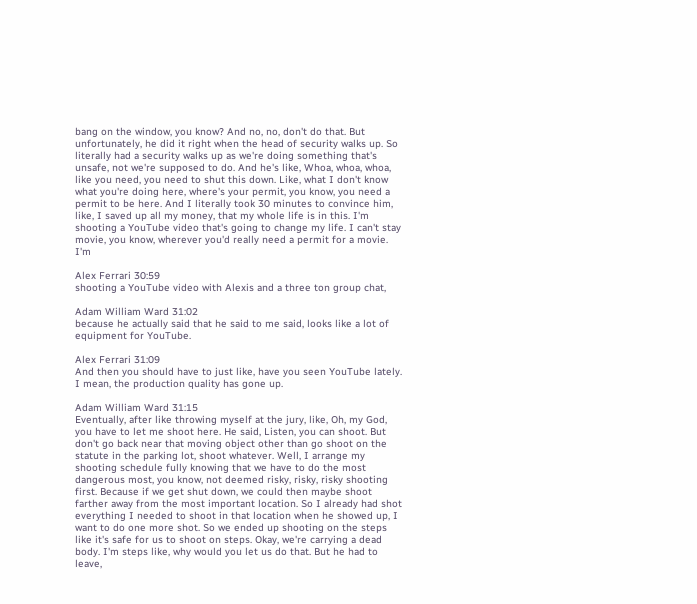bang on the window, you know? And no, no, don't do that. But unfortunately, he did it right when the head of security walks up. So literally had a security walks up as we're doing something that's unsafe, not we're supposed to do. And he's like, Whoa, whoa, whoa, like you need, you need to shut this down. Like, what I don't know what you're doing here, where's your permit, you know, you need a permit to be here. And I literally took 30 minutes to convince him, like, I saved up all my money, that my whole life is in this. I'm shooting a YouTube video that's going to change my life. I can't stay movie, you know, wherever you'd really need a permit for a movie. I'm

Alex Ferrari 30:59
shooting a YouTube video with Alexis and a three ton group chat,

Adam William Ward 31:02
because he actually said that he said to me said, looks like a lot of equipment for YouTube.

Alex Ferrari 31:09
And then you should have to just like, have you seen YouTube lately. I mean, the production quality has gone up.

Adam William Ward 31:15
Eventually, after like throwing myself at the jury, like, Oh, my God, you have to let me shoot here. He said, Listen, you can shoot. But don't go back near that moving object other than go shoot on the statute in the parking lot, shoot whatever. Well, I arrange my shooting schedule fully knowing that we have to do the most dangerous most, you know, not deemed risky, risky, risky shooting first. Because if we get shut down, we could then maybe shoot farther away from the most important location. So I already had shot everything I needed to shoot in that location when he showed up, I want to do one more shot. So we ended up shooting on the steps like it's safe for us to shoot on steps. Okay, we're carrying a dead body. I'm steps like, why would you let us do that. But he had to leave,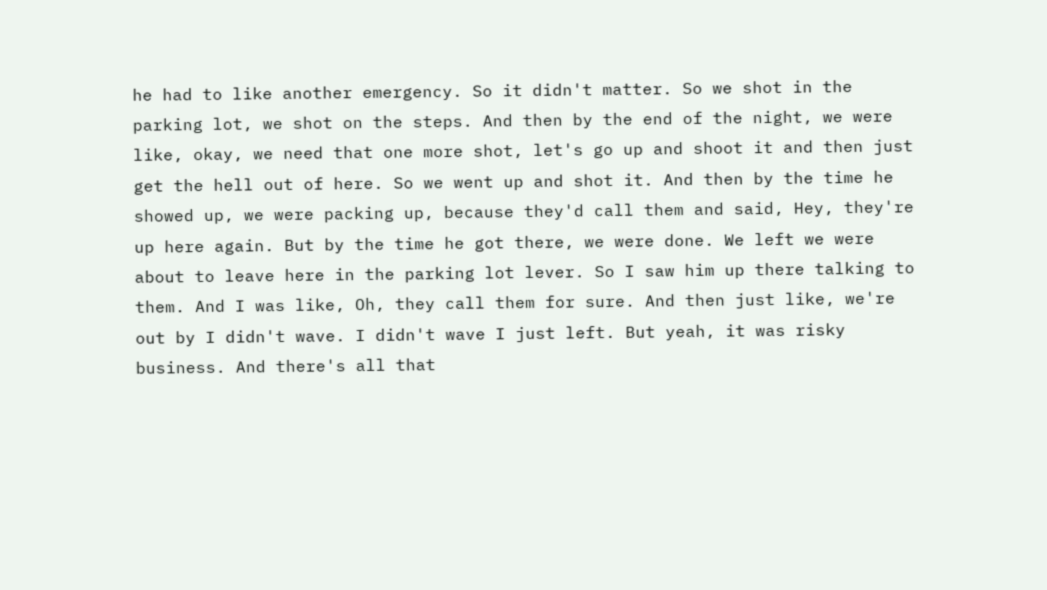he had to like another emergency. So it didn't matter. So we shot in the parking lot, we shot on the steps. And then by the end of the night, we were like, okay, we need that one more shot, let's go up and shoot it and then just get the hell out of here. So we went up and shot it. And then by the time he showed up, we were packing up, because they'd call them and said, Hey, they're up here again. But by the time he got there, we were done. We left we were about to leave here in the parking lot lever. So I saw him up there talking to them. And I was like, Oh, they call them for sure. And then just like, we're out by I didn't wave. I didn't wave I just left. But yeah, it was risky business. And there's all that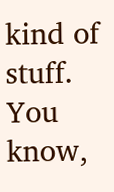kind of stuff. You know,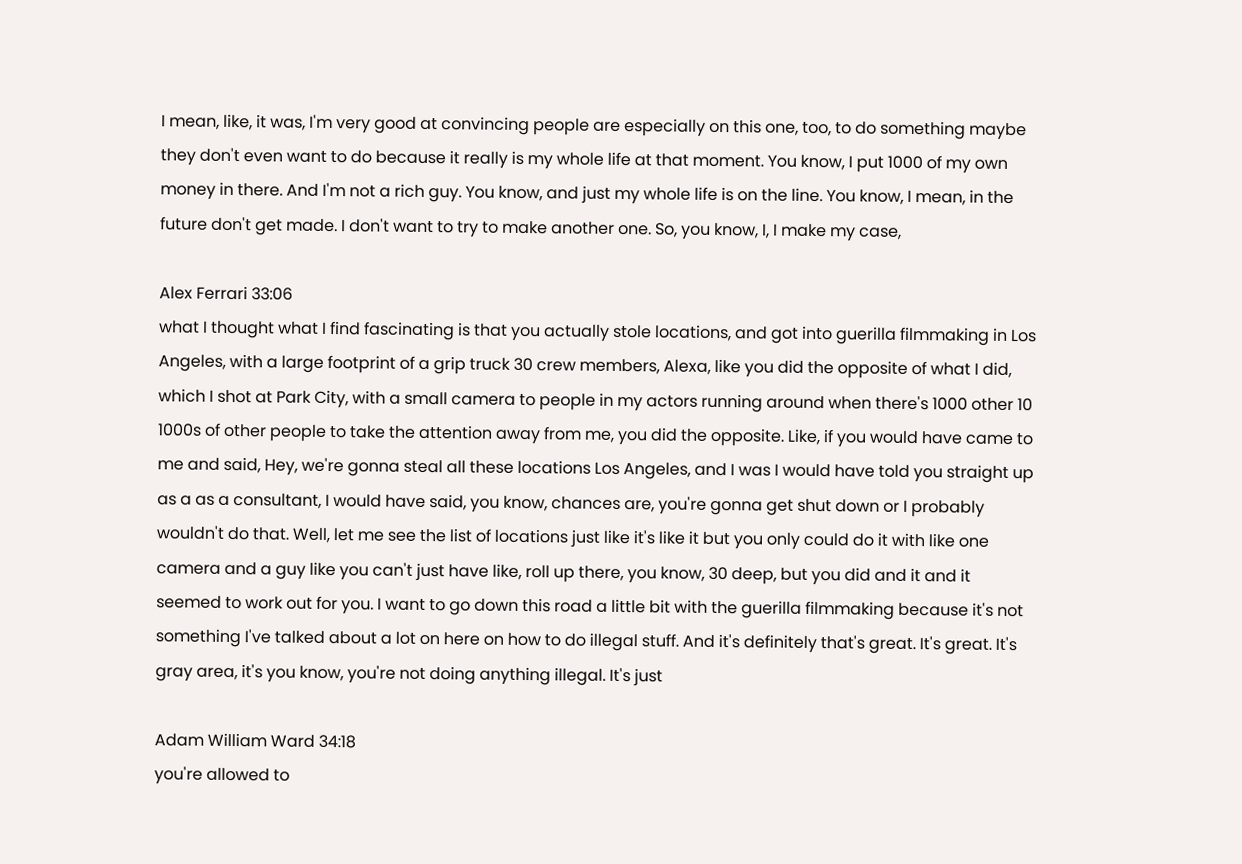I mean, like, it was, I'm very good at convincing people are especially on this one, too, to do something maybe they don't even want to do because it really is my whole life at that moment. You know, I put 1000 of my own money in there. And I'm not a rich guy. You know, and just my whole life is on the line. You know, I mean, in the future don't get made. I don't want to try to make another one. So, you know, I, I make my case,

Alex Ferrari 33:06
what I thought what I find fascinating is that you actually stole locations, and got into guerilla filmmaking in Los Angeles, with a large footprint of a grip truck 30 crew members, Alexa, like you did the opposite of what I did, which I shot at Park City, with a small camera to people in my actors running around when there's 1000 other 10 1000s of other people to take the attention away from me, you did the opposite. Like, if you would have came to me and said, Hey, we're gonna steal all these locations Los Angeles, and I was I would have told you straight up as a as a consultant, I would have said, you know, chances are, you're gonna get shut down or I probably wouldn't do that. Well, let me see the list of locations just like it's like it but you only could do it with like one camera and a guy like you can't just have like, roll up there, you know, 30 deep, but you did and it and it seemed to work out for you. I want to go down this road a little bit with the guerilla filmmaking because it's not something I've talked about a lot on here on how to do illegal stuff. And it's definitely that's great. It's great. It's gray area, it's you know, you're not doing anything illegal. It's just

Adam William Ward 34:18
you're allowed to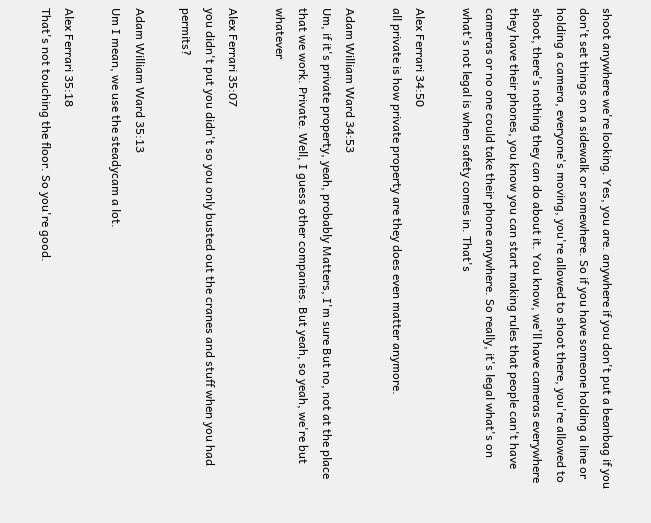shoot anywhere we're looking. Yes, you are. anywhere if you don't put a beanbag if you don't set things on a sidewalk or somewhere. So if you have someone holding a line or holding a camera, everyone's moving, you're allowed to shoot there, you're allowed to shoot, there's nothing they can do about it. You know, we'll have cameras everywhere they have their phones, you know you can start making rules that people can't have cameras or no one could take their phone anywhere. So really, it's legal what's on what's not legal is when safety comes in. That's

Alex Ferrari 34:50
all private is how private property are they does even matter anymore.

Adam William Ward 34:53
Um, if it's private property, yeah, probably Matters, I'm sure But no, not at the place that we work. Private. Well, I guess other companies. But yeah, so yeah, we're but whatever

Alex Ferrari 35:07
you didn't put you didn't so you only busted out the cranes and stuff when you had permits?

Adam William Ward 35:13
Um I mean, we use the steadycam a lot.

Alex Ferrari 35:18
That's not touching the floor. So you're good.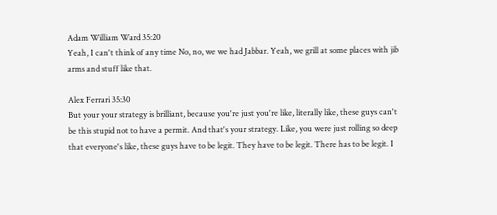Adam William Ward 35:20
Yeah, I can't think of any time No, no, we we had Jabbar. Yeah, we grill at some places with jib arms and stuff like that.

Alex Ferrari 35:30
But your your strategy is brilliant, because you're just you're like, literally like, these guys can't be this stupid not to have a permit. And that's your strategy. Like, you were just rolling so deep that everyone's like, these guys have to be legit. They have to be legit. There has to be legit. I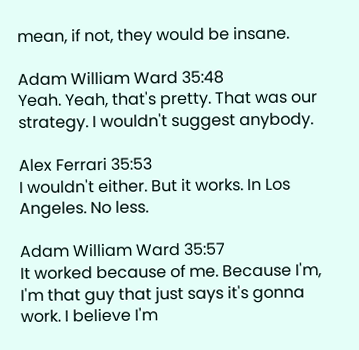mean, if not, they would be insane.

Adam William Ward 35:48
Yeah. Yeah, that's pretty. That was our strategy. I wouldn't suggest anybody.

Alex Ferrari 35:53
I wouldn't either. But it works. In Los Angeles. No less.

Adam William Ward 35:57
It worked because of me. Because I'm, I'm that guy that just says it's gonna work. I believe I'm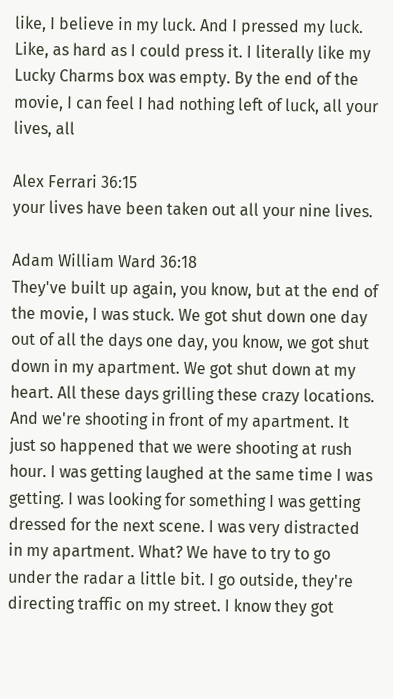like, I believe in my luck. And I pressed my luck. Like, as hard as I could press it. I literally like my Lucky Charms box was empty. By the end of the movie, I can feel I had nothing left of luck, all your lives, all

Alex Ferrari 36:15
your lives have been taken out all your nine lives.

Adam William Ward 36:18
They've built up again, you know, but at the end of the movie, I was stuck. We got shut down one day out of all the days one day, you know, we got shut down in my apartment. We got shut down at my heart. All these days grilling these crazy locations. And we're shooting in front of my apartment. It just so happened that we were shooting at rush hour. I was getting laughed at the same time I was getting. I was looking for something I was getting dressed for the next scene. I was very distracted in my apartment. What? We have to try to go under the radar a little bit. I go outside, they're directing traffic on my street. I know they got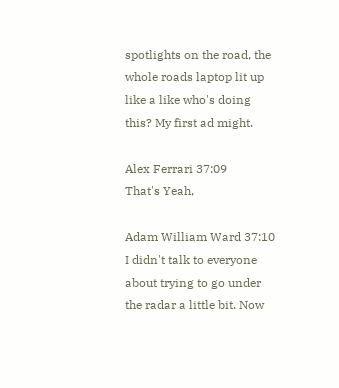spotlights on the road, the whole roads laptop lit up like a like who's doing this? My first ad might.

Alex Ferrari 37:09
That's Yeah,

Adam William Ward 37:10
I didn't talk to everyone about trying to go under the radar a little bit. Now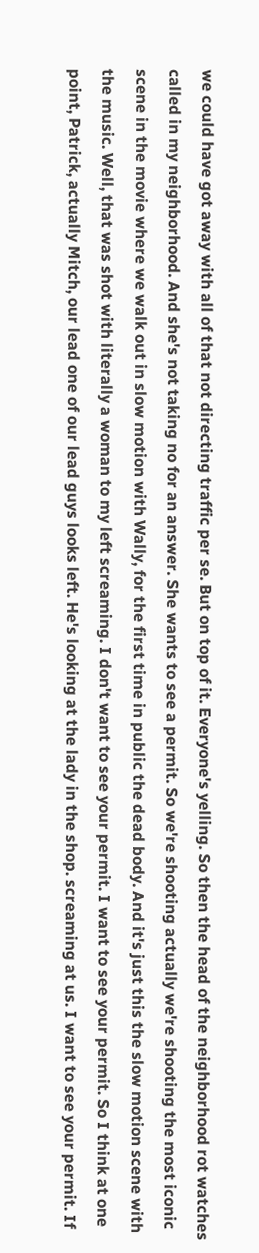we could have got away with all of that not directing traffic per se. But on top of it. Everyone's yelling. So then the head of the neighborhood rot watches called in my neighborhood. And she's not taking no for an answer. She wants to see a permit. So we're shooting actually we're shooting the most iconic scene in the movie where we walk out in slow motion with Wally, for the first time in public the dead body. And it's just this the slow motion scene with the music. Well, that was shot with literally a woman to my left screaming. I don't want to see your permit. I want to see your permit. So I think at one point, Patrick, actually Mitch, our lead one of our lead guys looks left. He's looking at the lady in the shop. screaming at us. I want to see your permit. If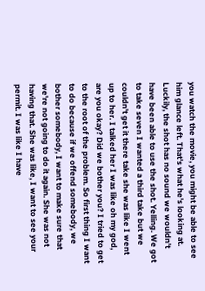you watch the movie, you might be able to see him glance left. That's what he's looking at. Luckily, the shot has no sound we wouldn't have been able to use the shot. Yelling. We got to take seven I wanted a third take but we couldn't get it there take she was like I went up to her. I talked her I was like oh my god, are you okay? Did we bother you? I tried to get to the root of the problem. So first thing I want to do because if we offend somebody, we bother somebody, I want to make sure that we're not going to do it again. She was not having that. She was like, I want to see your permit. I was like I have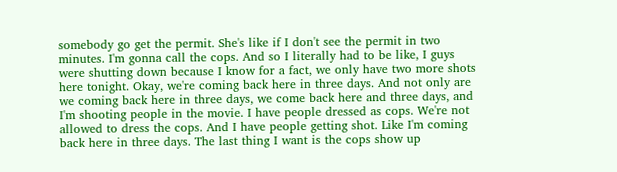somebody go get the permit. She's like if I don't see the permit in two minutes. I'm gonna call the cops. And so I literally had to be like, I guys were shutting down because I know for a fact, we only have two more shots here tonight. Okay, we're coming back here in three days. And not only are we coming back here in three days, we come back here and three days, and I'm shooting people in the movie. I have people dressed as cops. We're not allowed to dress the cops. And I have people getting shot. Like I'm coming back here in three days. The last thing I want is the cops show up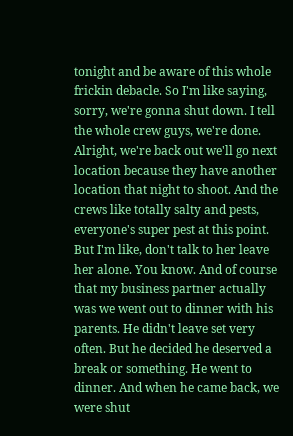tonight and be aware of this whole frickin debacle. So I'm like saying, sorry, we're gonna shut down. I tell the whole crew guys, we're done. Alright, we're back out we'll go next location because they have another location that night to shoot. And the crews like totally salty and pests, everyone's super pest at this point. But I'm like, don't talk to her leave her alone. You know. And of course that my business partner actually was we went out to dinner with his parents. He didn't leave set very often. But he decided he deserved a break or something. He went to dinner. And when he came back, we were shut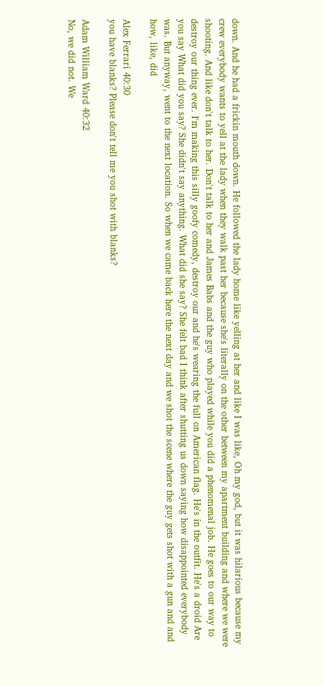down. And he had a frickin mouth down. He followed the lady home like yelling at her and like I was like, Oh my god, but it was hilarious because my crew everybody wants to yell at the lady when they walk past her because she's literally on the other between my apartment building and where we were shooting. And like don't talk to her. Don't talk to her and James Babs and the guy who played while you did a phenomenal job. He goes to our way to destroy our thing ever. I'm making this silly goofy comedy, destroy our and he's wearing the full on American flag. He's in the outfit. He's a droid Are you say What did you say? She didn't say anything. What did she say? She felt bad I think after shutting us down saying how disappointed everybody was. But anyway, went to the next location. So when we came back here the next day and we shot the scene where the guy gets shot with a gun and and how, like, did

Alex Ferrari 40:30
you have blanks? Please don't tell me you shot with blanks?

Adam William Ward 40:32
No, we did not. We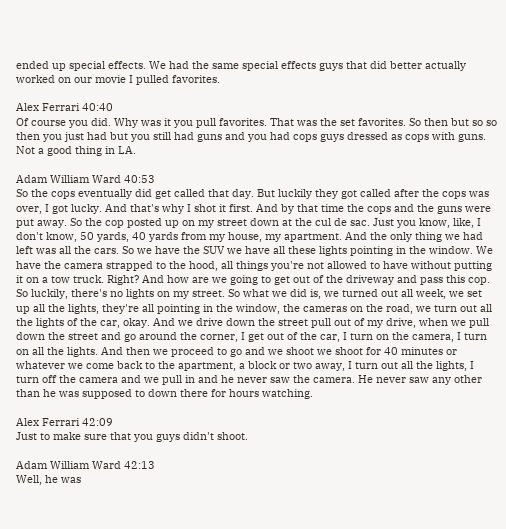ended up special effects. We had the same special effects guys that did better actually worked on our movie I pulled favorites.

Alex Ferrari 40:40
Of course you did. Why was it you pull favorites. That was the set favorites. So then but so so then you just had but you still had guns and you had cops guys dressed as cops with guns. Not a good thing in LA.

Adam William Ward 40:53
So the cops eventually did get called that day. But luckily they got called after the cops was over, I got lucky. And that's why I shot it first. And by that time the cops and the guns were put away. So the cop posted up on my street down at the cul de sac. Just you know, like, I don't know, 50 yards, 40 yards from my house, my apartment. And the only thing we had left was all the cars. So we have the SUV we have all these lights pointing in the window. We have the camera strapped to the hood, all things you're not allowed to have without putting it on a tow truck. Right? And how are we going to get out of the driveway and pass this cop. So luckily, there's no lights on my street. So what we did is, we turned out all week, we set up all the lights, they're all pointing in the window, the cameras on the road, we turn out all the lights of the car, okay. And we drive down the street pull out of my drive, when we pull down the street and go around the corner, I get out of the car, I turn on the camera, I turn on all the lights. And then we proceed to go and we shoot we shoot for 40 minutes or whatever we come back to the apartment, a block or two away, I turn out all the lights, I turn off the camera and we pull in and he never saw the camera. He never saw any other than he was supposed to down there for hours watching.

Alex Ferrari 42:09
Just to make sure that you guys didn't shoot.

Adam William Ward 42:13
Well, he was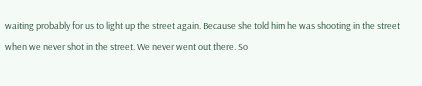waiting probably for us to light up the street again. Because she told him he was shooting in the street when we never shot in the street. We never went out there. So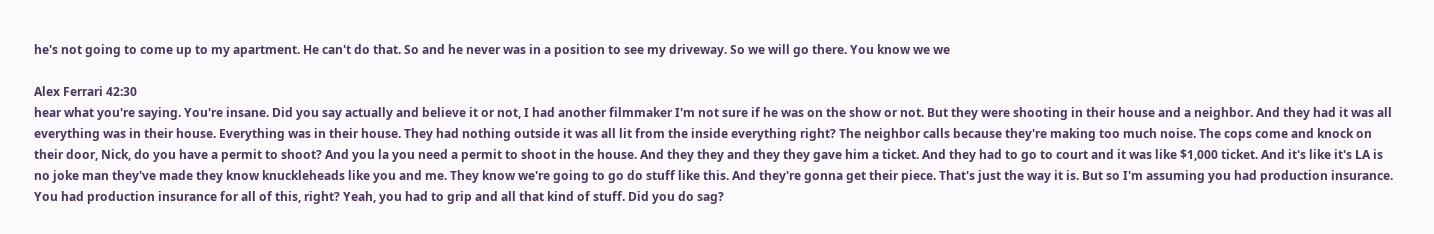he's not going to come up to my apartment. He can't do that. So and he never was in a position to see my driveway. So we will go there. You know we we

Alex Ferrari 42:30
hear what you're saying. You're insane. Did you say actually and believe it or not, I had another filmmaker I'm not sure if he was on the show or not. But they were shooting in their house and a neighbor. And they had it was all everything was in their house. Everything was in their house. They had nothing outside it was all lit from the inside everything right? The neighbor calls because they're making too much noise. The cops come and knock on their door, Nick, do you have a permit to shoot? And you la you need a permit to shoot in the house. And they they and they they gave him a ticket. And they had to go to court and it was like $1,000 ticket. And it's like it's LA is no joke man they've made they know knuckleheads like you and me. They know we're going to go do stuff like this. And they're gonna get their piece. That's just the way it is. But so I'm assuming you had production insurance. You had production insurance for all of this, right? Yeah, you had to grip and all that kind of stuff. Did you do sag?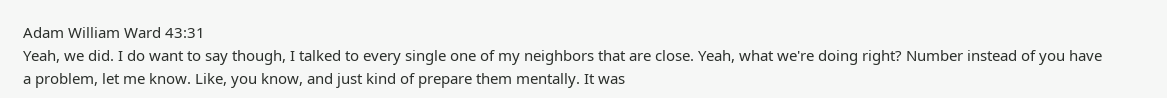Adam William Ward 43:31
Yeah, we did. I do want to say though, I talked to every single one of my neighbors that are close. Yeah, what we're doing right? Number instead of you have a problem, let me know. Like, you know, and just kind of prepare them mentally. It was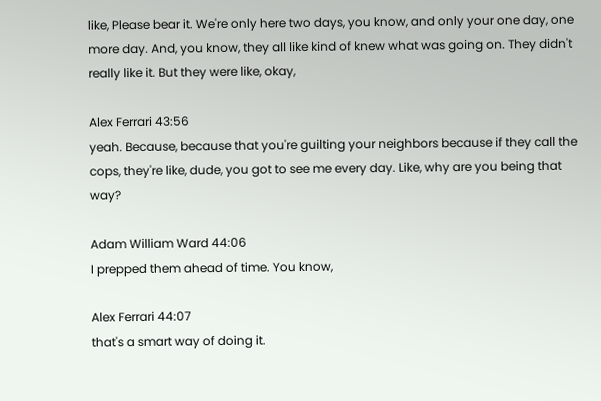like, Please bear it. We're only here two days, you know, and only your one day, one more day. And, you know, they all like kind of knew what was going on. They didn't really like it. But they were like, okay,

Alex Ferrari 43:56
yeah. Because, because that you're guilting your neighbors because if they call the cops, they're like, dude, you got to see me every day. Like, why are you being that way?

Adam William Ward 44:06
I prepped them ahead of time. You know,

Alex Ferrari 44:07
that's a smart way of doing it.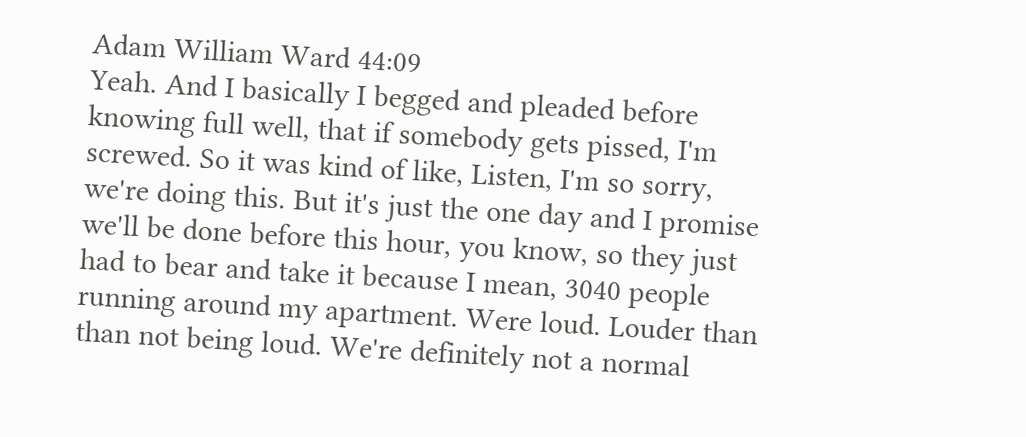Adam William Ward 44:09
Yeah. And I basically I begged and pleaded before knowing full well, that if somebody gets pissed, I'm screwed. So it was kind of like, Listen, I'm so sorry, we're doing this. But it's just the one day and I promise we'll be done before this hour, you know, so they just had to bear and take it because I mean, 3040 people running around my apartment. Were loud. Louder than than not being loud. We're definitely not a normal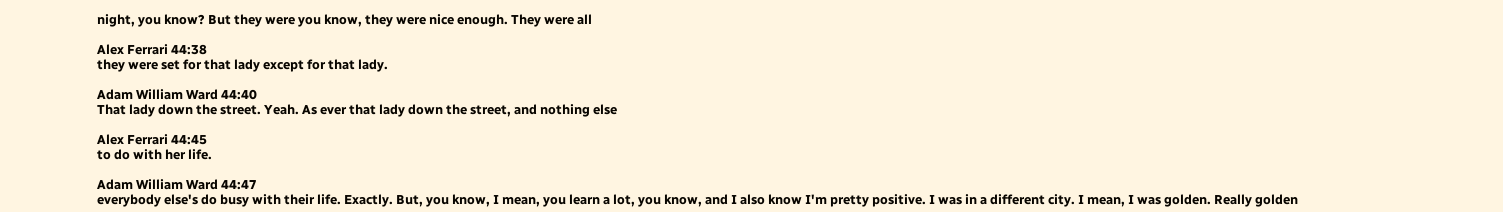night, you know? But they were you know, they were nice enough. They were all

Alex Ferrari 44:38
they were set for that lady except for that lady.

Adam William Ward 44:40
That lady down the street. Yeah. As ever that lady down the street, and nothing else

Alex Ferrari 44:45
to do with her life.

Adam William Ward 44:47
everybody else's do busy with their life. Exactly. But, you know, I mean, you learn a lot, you know, and I also know I'm pretty positive. I was in a different city. I mean, I was golden. Really golden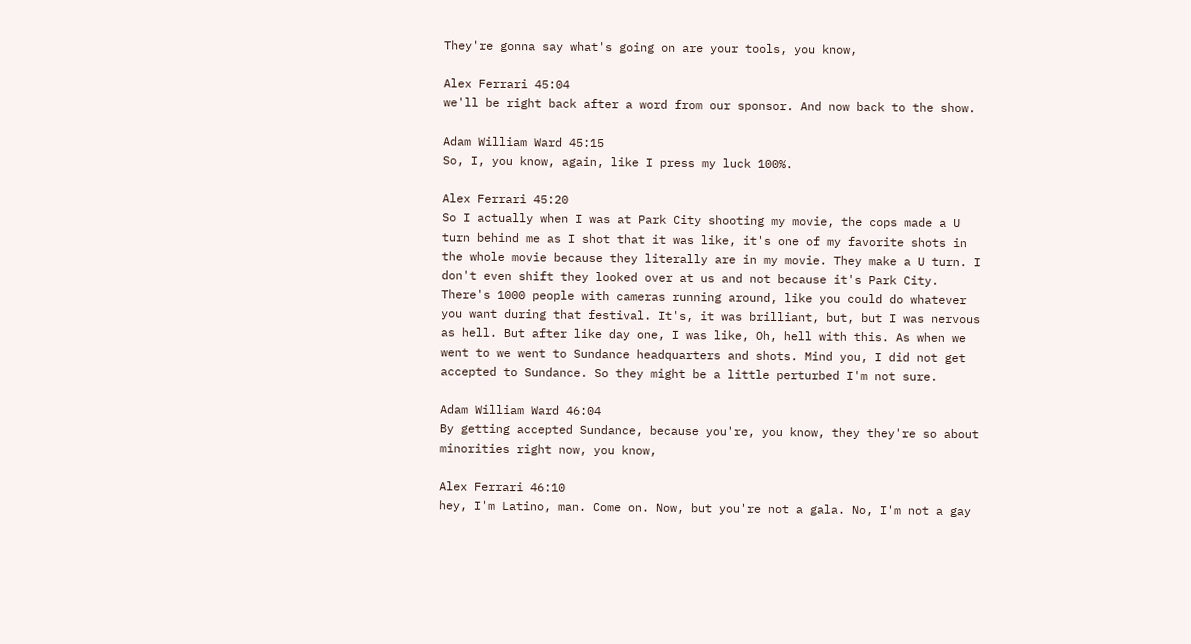They're gonna say what's going on are your tools, you know,

Alex Ferrari 45:04
we'll be right back after a word from our sponsor. And now back to the show.

Adam William Ward 45:15
So, I, you know, again, like I press my luck 100%.

Alex Ferrari 45:20
So I actually when I was at Park City shooting my movie, the cops made a U turn behind me as I shot that it was like, it's one of my favorite shots in the whole movie because they literally are in my movie. They make a U turn. I don't even shift they looked over at us and not because it's Park City. There's 1000 people with cameras running around, like you could do whatever you want during that festival. It's, it was brilliant, but, but I was nervous as hell. But after like day one, I was like, Oh, hell with this. As when we went to we went to Sundance headquarters and shots. Mind you, I did not get accepted to Sundance. So they might be a little perturbed I'm not sure.

Adam William Ward 46:04
By getting accepted Sundance, because you're, you know, they they're so about minorities right now, you know,

Alex Ferrari 46:10
hey, I'm Latino, man. Come on. Now, but you're not a gala. No, I'm not a gay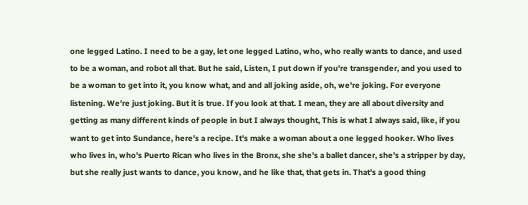one legged Latino. I need to be a gay, let one legged Latino, who, who really wants to dance, and used to be a woman, and robot all that. But he said, Listen, I put down if you're transgender, and you used to be a woman to get into it, you know what, and and all joking aside, oh, we're joking. For everyone listening. We're just joking. But it is true. If you look at that. I mean, they are all about diversity and getting as many different kinds of people in but I always thought, This is what I always said, like, if you want to get into Sundance, here's a recipe. It's make a woman about a one legged hooker. Who lives who lives in, who's Puerto Rican who lives in the Bronx, she she's a ballet dancer, she's a stripper by day, but she really just wants to dance, you know, and he like that, that gets in. That's a good thing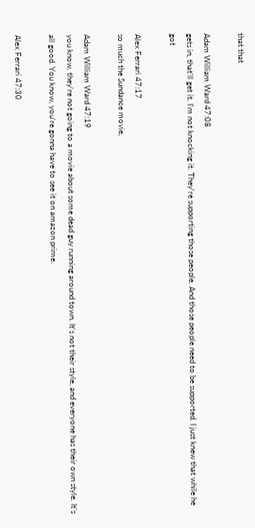that that

Adam William Ward 47:08
gets in, that'll get it. I'm not knocking it. They're supporting those people. And those people need to be supported. I just knew that while he got

Alex Ferrari 47:17
so much the Sundance movie,

Adam William Ward 47:19
you know, they're not going to a movie about some dead guy running around town. It's not their style, and everyone has their own style. It's all good. You know, you're gonna have to see it on amazon prime.

Alex Ferrari 47:30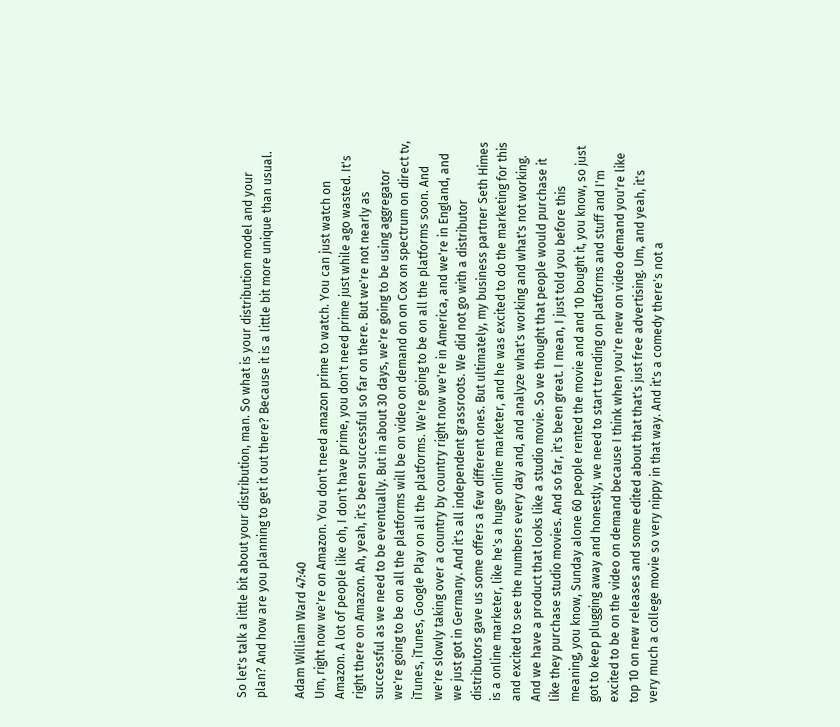So let's talk a little bit about your distribution, man. So what is your distribution model and your plan? And how are you planning to get it out there? Because it is a little bit more unique than usual.

Adam William Ward 47:40
Um, right now we're on Amazon. You don't need amazon prime to watch. You can just watch on Amazon. A lot of people like oh, I don't have prime, you don't need prime just while ago wasted. It's right there on Amazon. Ah, yeah, it's been successful so far on there. But we're not nearly as successful as we need to be eventually. But in about 30 days, we're going to be using aggregator we're going to be on all the platforms will be on video on demand on on Cox on spectrum on direct tv, iTunes, iTunes, Google Play on all the platforms. We're going to be on all the platforms soon. And we're slowly taking over a country by country right now we're in America, and we're in England, and we just got in Germany. And it's all independent grassroots. We did not go with a distributor distributors gave us some offers a few different ones. But ultimately, my business partner Seth Himes is a online marketer, like he's a huge online marketer, and he was excited to do the marketing for this and excited to see the numbers every day and, and analyze what's working and what's not working. And we have a product that looks like a studio movie. So we thought that people would purchase it like they purchase studio movies. And so far, it's been great. I mean, I just told you before this meaning, you know, Sunday alone 60 people rented the movie and and 10 bought it, you know, so just got to keep plugging away and honestly, we need to start trending on platforms and stuff and I'm excited to be on the video on demand because I think when you're new on video demand you're like top 10 on new releases and some edited about that that's just free advertising. Um, and yeah, it's very much a college movie so very nippy in that way. And it's a comedy there's not a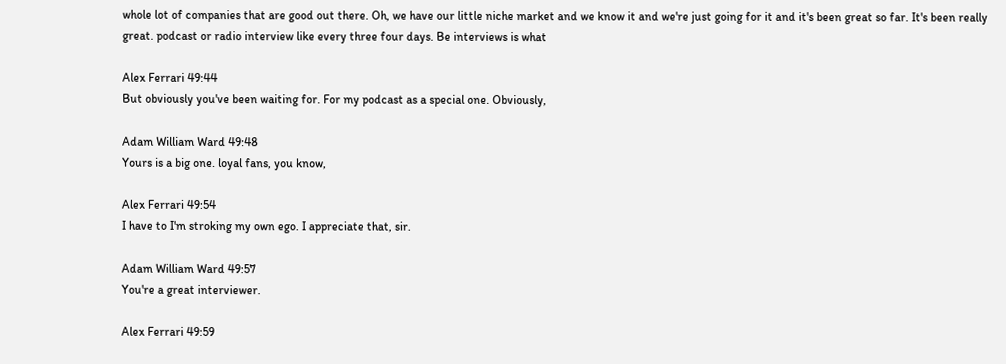whole lot of companies that are good out there. Oh, we have our little niche market and we know it and we're just going for it and it's been great so far. It's been really great. podcast or radio interview like every three four days. Be interviews is what

Alex Ferrari 49:44
But obviously you've been waiting for. For my podcast as a special one. Obviously,

Adam William Ward 49:48
Yours is a big one. loyal fans, you know,

Alex Ferrari 49:54
I have to I'm stroking my own ego. I appreciate that, sir.

Adam William Ward 49:57
You're a great interviewer.

Alex Ferrari 49:59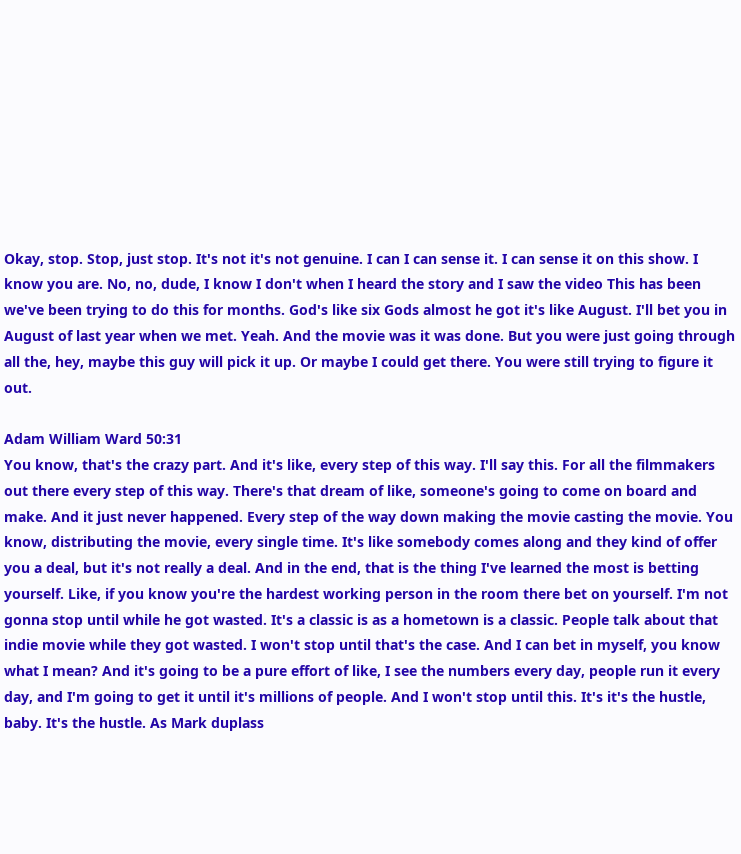Okay, stop. Stop, just stop. It's not it's not genuine. I can I can sense it. I can sense it on this show. I know you are. No, no, dude, I know I don't when I heard the story and I saw the video This has been we've been trying to do this for months. God's like six Gods almost he got it's like August. I'll bet you in August of last year when we met. Yeah. And the movie was it was done. But you were just going through all the, hey, maybe this guy will pick it up. Or maybe I could get there. You were still trying to figure it out.

Adam William Ward 50:31
You know, that's the crazy part. And it's like, every step of this way. I'll say this. For all the filmmakers out there every step of this way. There's that dream of like, someone's going to come on board and make. And it just never happened. Every step of the way down making the movie casting the movie. You know, distributing the movie, every single time. It's like somebody comes along and they kind of offer you a deal, but it's not really a deal. And in the end, that is the thing I've learned the most is betting yourself. Like, if you know you're the hardest working person in the room there bet on yourself. I'm not gonna stop until while he got wasted. It's a classic is as a hometown is a classic. People talk about that indie movie while they got wasted. I won't stop until that's the case. And I can bet in myself, you know what I mean? And it's going to be a pure effort of like, I see the numbers every day, people run it every day, and I'm going to get it until it's millions of people. And I won't stop until this. It's it's the hustle, baby. It's the hustle. As Mark duplass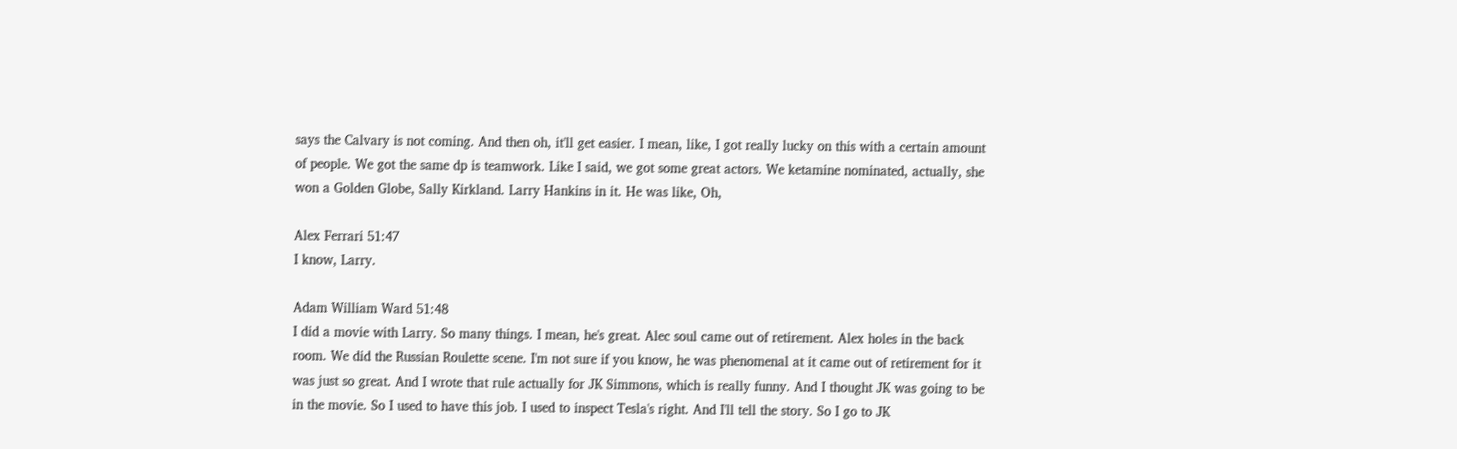says the Calvary is not coming. And then oh, it'll get easier. I mean, like, I got really lucky on this with a certain amount of people. We got the same dp is teamwork. Like I said, we got some great actors. We ketamine nominated, actually, she won a Golden Globe, Sally Kirkland. Larry Hankins in it. He was like, Oh,

Alex Ferrari 51:47
I know, Larry.

Adam William Ward 51:48
I did a movie with Larry. So many things. I mean, he's great. Alec soul came out of retirement. Alex holes in the back room. We did the Russian Roulette scene. I'm not sure if you know, he was phenomenal at it came out of retirement for it was just so great. And I wrote that rule actually for JK Simmons, which is really funny. And I thought JK was going to be in the movie. So I used to have this job. I used to inspect Tesla's right. And I'll tell the story. So I go to JK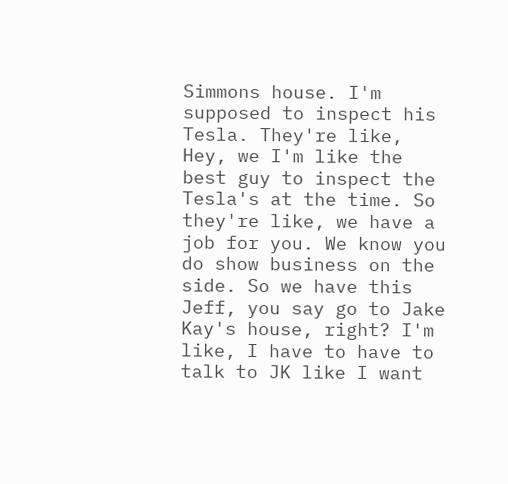Simmons house. I'm supposed to inspect his Tesla. They're like, Hey, we I'm like the best guy to inspect the Tesla's at the time. So they're like, we have a job for you. We know you do show business on the side. So we have this Jeff, you say go to Jake Kay's house, right? I'm like, I have to have to talk to JK like I want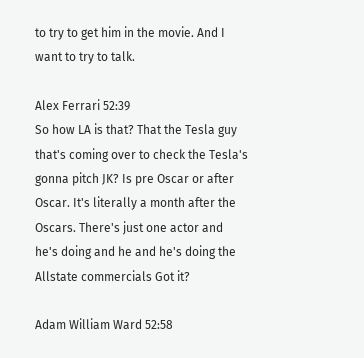to try to get him in the movie. And I want to try to talk.

Alex Ferrari 52:39
So how LA is that? That the Tesla guy that's coming over to check the Tesla's gonna pitch JK? Is pre Oscar or after Oscar. It's literally a month after the Oscars. There's just one actor and he's doing and he and he's doing the Allstate commercials Got it?

Adam William Ward 52:58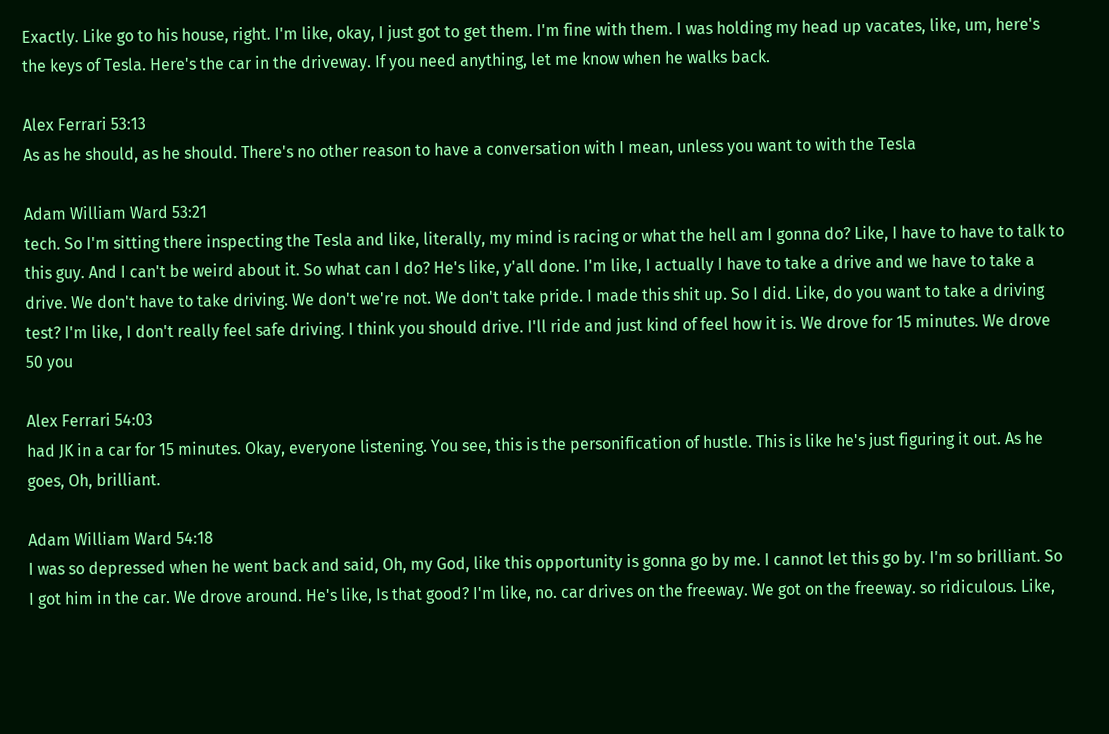Exactly. Like go to his house, right. I'm like, okay, I just got to get them. I'm fine with them. I was holding my head up vacates, like, um, here's the keys of Tesla. Here's the car in the driveway. If you need anything, let me know when he walks back.

Alex Ferrari 53:13
As as he should, as he should. There's no other reason to have a conversation with I mean, unless you want to with the Tesla

Adam William Ward 53:21
tech. So I'm sitting there inspecting the Tesla and like, literally, my mind is racing or what the hell am I gonna do? Like, I have to have to talk to this guy. And I can't be weird about it. So what can I do? He's like, y'all done. I'm like, I actually I have to take a drive and we have to take a drive. We don't have to take driving. We don't we're not. We don't take pride. I made this shit up. So I did. Like, do you want to take a driving test? I'm like, I don't really feel safe driving. I think you should drive. I'll ride and just kind of feel how it is. We drove for 15 minutes. We drove 50 you

Alex Ferrari 54:03
had JK in a car for 15 minutes. Okay, everyone listening. You see, this is the personification of hustle. This is like he's just figuring it out. As he goes, Oh, brilliant.

Adam William Ward 54:18
I was so depressed when he went back and said, Oh, my God, like this opportunity is gonna go by me. I cannot let this go by. I'm so brilliant. So I got him in the car. We drove around. He's like, Is that good? I'm like, no. car drives on the freeway. We got on the freeway. so ridiculous. Like,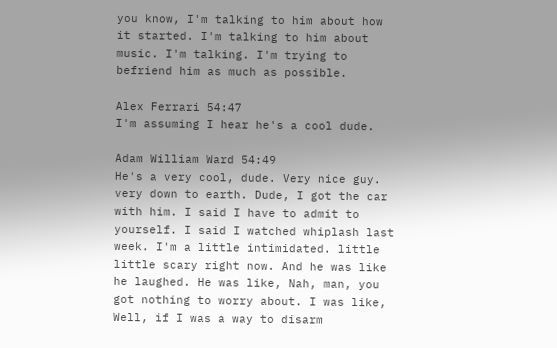you know, I'm talking to him about how it started. I'm talking to him about music. I'm talking. I'm trying to befriend him as much as possible.

Alex Ferrari 54:47
I'm assuming I hear he's a cool dude.

Adam William Ward 54:49
He's a very cool, dude. Very nice guy. very down to earth. Dude, I got the car with him. I said I have to admit to yourself. I said I watched whiplash last week. I'm a little intimidated. little little scary right now. And he was like he laughed. He was like, Nah, man, you got nothing to worry about. I was like, Well, if I was a way to disarm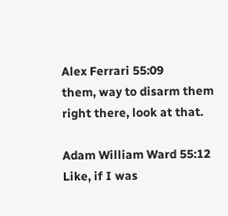Alex Ferrari 55:09
them, way to disarm them right there, look at that.

Adam William Ward 55:12
Like, if I was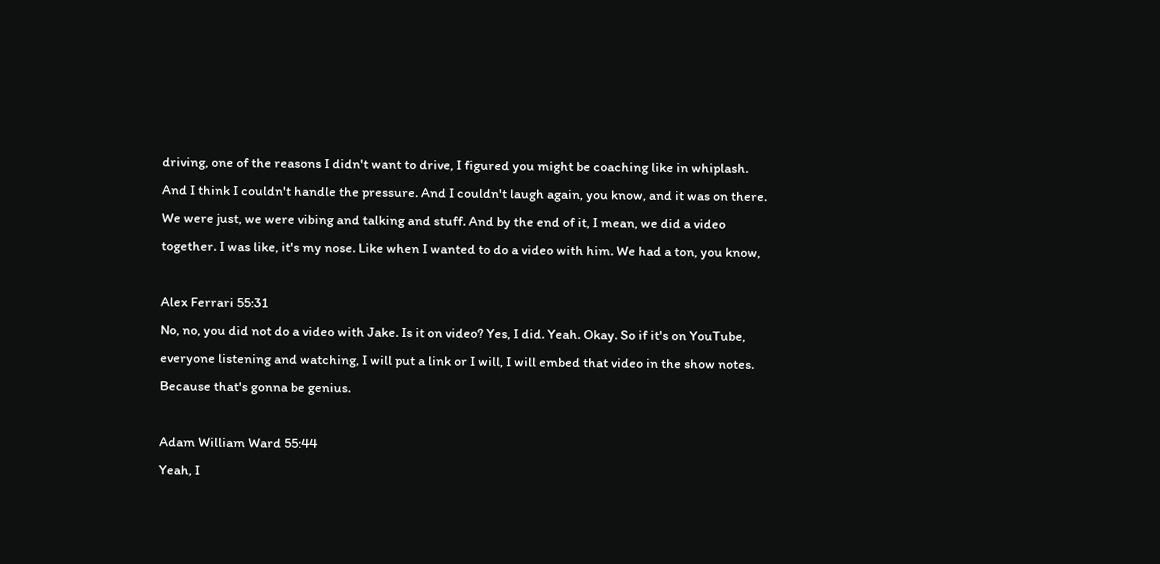driving, one of the reasons I didn't want to drive, I figured you might be coaching like in whiplash. And I think I couldn't handle the pressure. And I couldn't laugh again, you know, and it was on there. We were just, we were vibing and talking and stuff. And by the end of it, I mean, we did a video together. I was like, it's my nose. Like when I wanted to do a video with him. We had a ton, you know,

Alex Ferrari 55:31
No, no, you did not do a video with Jake. Is it on video? Yes, I did. Yeah. Okay. So if it's on YouTube, everyone listening and watching, I will put a link or I will, I will embed that video in the show notes. Because that's gonna be genius.

Adam William Ward 55:44
Yeah, I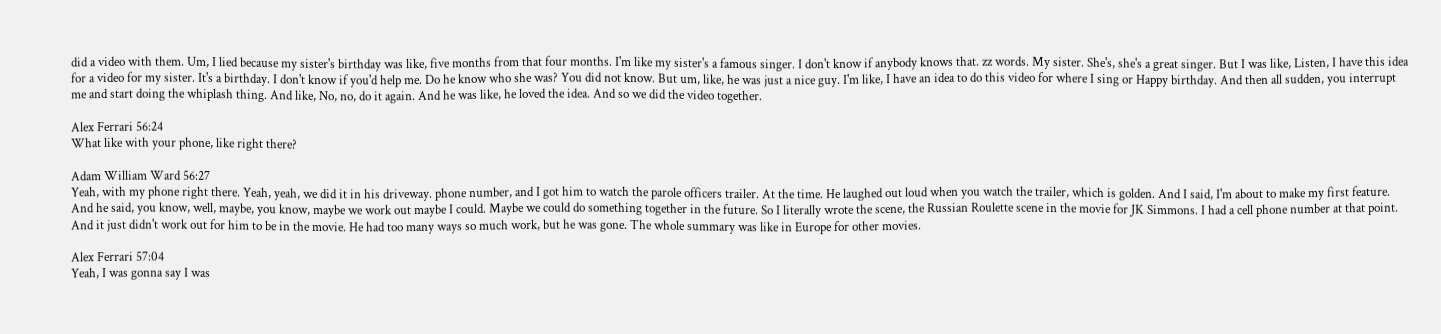did a video with them. Um, I lied because my sister's birthday was like, five months from that four months. I'm like my sister's a famous singer. I don't know if anybody knows that. zz words. My sister. She's, she's a great singer. But I was like, Listen, I have this idea for a video for my sister. It's a birthday. I don't know if you'd help me. Do he know who she was? You did not know. But um, like, he was just a nice guy. I'm like, I have an idea to do this video for where I sing or Happy birthday. And then all sudden, you interrupt me and start doing the whiplash thing. And like, No, no, do it again. And he was like, he loved the idea. And so we did the video together.

Alex Ferrari 56:24
What like with your phone, like right there?

Adam William Ward 56:27
Yeah, with my phone right there. Yeah, yeah, we did it in his driveway. phone number, and I got him to watch the parole officers trailer. At the time. He laughed out loud when you watch the trailer, which is golden. And I said, I'm about to make my first feature. And he said, you know, well, maybe, you know, maybe we work out maybe I could. Maybe we could do something together in the future. So I literally wrote the scene, the Russian Roulette scene in the movie for JK Simmons. I had a cell phone number at that point. And it just didn't work out for him to be in the movie. He had too many ways so much work, but he was gone. The whole summary was like in Europe for other movies.

Alex Ferrari 57:04
Yeah, I was gonna say I was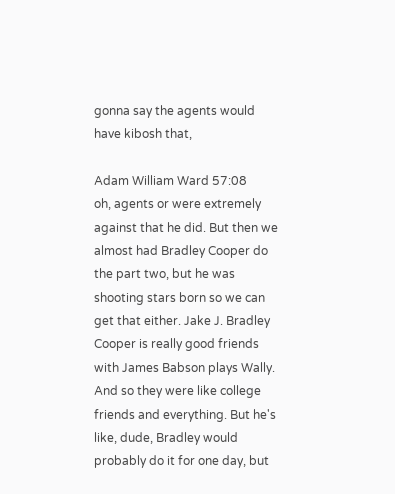gonna say the agents would have kibosh that,

Adam William Ward 57:08
oh, agents or were extremely against that he did. But then we almost had Bradley Cooper do the part two, but he was shooting stars born so we can get that either. Jake J. Bradley Cooper is really good friends with James Babson plays Wally. And so they were like college friends and everything. But he's like, dude, Bradley would probably do it for one day, but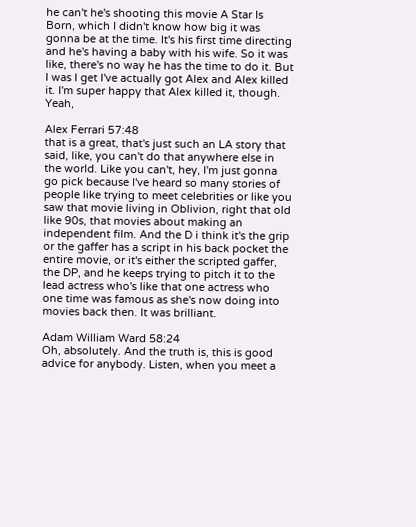he can't he's shooting this movie A Star Is Born, which I didn't know how big it was gonna be at the time. It's his first time directing and he's having a baby with his wife. So it was like, there's no way he has the time to do it. But I was I get I've actually got Alex and Alex killed it. I'm super happy that Alex killed it, though. Yeah,

Alex Ferrari 57:48
that is a great, that's just such an LA story that said, like, you can't do that anywhere else in the world. Like you can't, hey, I'm just gonna go pick because I've heard so many stories of people like trying to meet celebrities or like you saw that movie living in Oblivion, right that old like 90s, that movies about making an independent film. And the D i think it's the grip or the gaffer has a script in his back pocket the entire movie, or it's either the scripted gaffer, the DP, and he keeps trying to pitch it to the lead actress who's like that one actress who one time was famous as she's now doing into movies back then. It was brilliant.

Adam William Ward 58:24
Oh, absolutely. And the truth is, this is good advice for anybody. Listen, when you meet a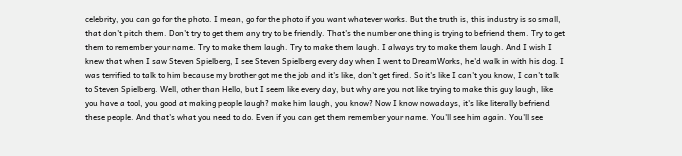celebrity, you can go for the photo. I mean, go for the photo if you want whatever works. But the truth is, this industry is so small, that don't pitch them. Don't try to get them any try to be friendly. That's the number one thing is trying to befriend them. Try to get them to remember your name. Try to make them laugh. Try to make them laugh. I always try to make them laugh. And I wish I knew that when I saw Steven Spielberg, I see Steven Spielberg every day when I went to DreamWorks, he'd walk in with his dog. I was terrified to talk to him because my brother got me the job and it's like, don't get fired. So it's like I can't you know, I can't talk to Steven Spielberg. Well, other than Hello, but I seem like every day, but why are you not like trying to make this guy laugh, like you have a tool, you good at making people laugh? make him laugh, you know? Now I know nowadays, it's like literally befriend these people. And that's what you need to do. Even if you can get them remember your name. You'll see him again. You'll see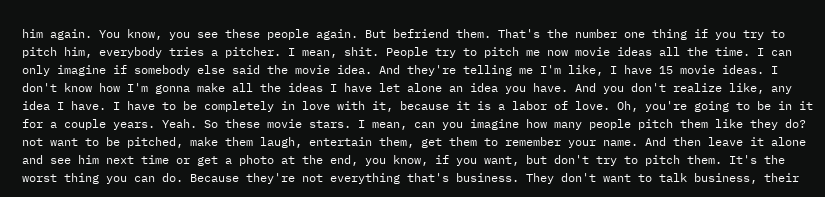him again. You know, you see these people again. But befriend them. That's the number one thing if you try to pitch him, everybody tries a pitcher. I mean, shit. People try to pitch me now movie ideas all the time. I can only imagine if somebody else said the movie idea. And they're telling me I'm like, I have 15 movie ideas. I don't know how I'm gonna make all the ideas I have let alone an idea you have. And you don't realize like, any idea I have. I have to be completely in love with it, because it is a labor of love. Oh, you're going to be in it for a couple years. Yeah. So these movie stars. I mean, can you imagine how many people pitch them like they do? not want to be pitched, make them laugh, entertain them, get them to remember your name. And then leave it alone and see him next time or get a photo at the end, you know, if you want, but don't try to pitch them. It's the worst thing you can do. Because they're not everything that's business. They don't want to talk business, their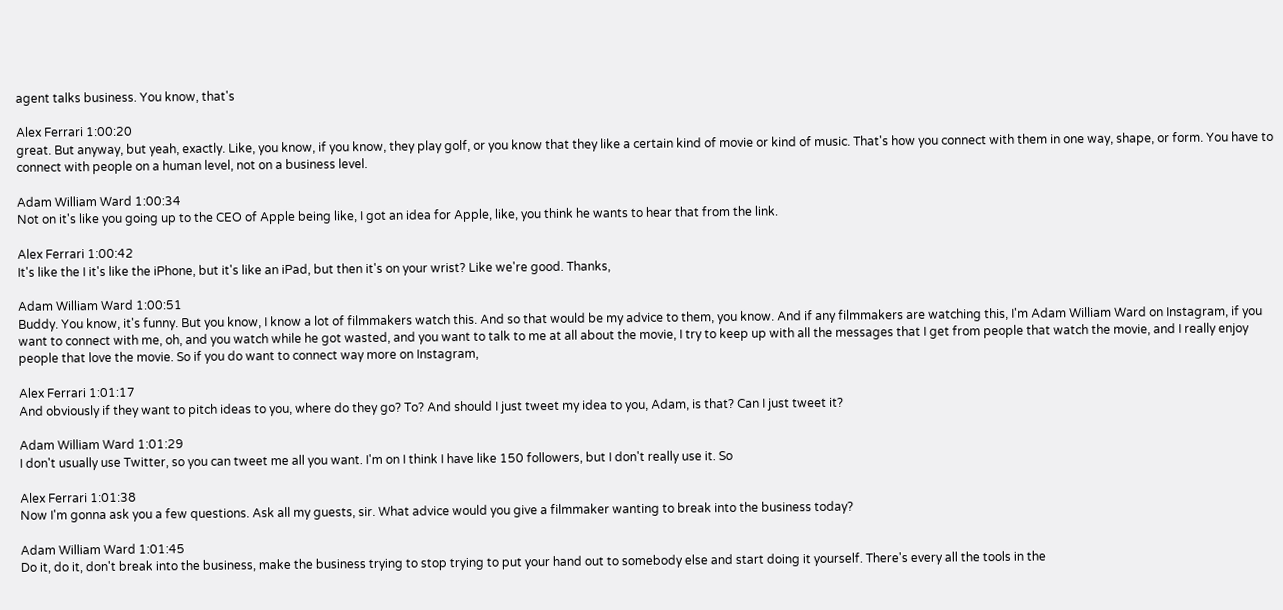agent talks business. You know, that's

Alex Ferrari 1:00:20
great. But anyway, but yeah, exactly. Like, you know, if you know, they play golf, or you know that they like a certain kind of movie or kind of music. That's how you connect with them in one way, shape, or form. You have to connect with people on a human level, not on a business level.

Adam William Ward 1:00:34
Not on it's like you going up to the CEO of Apple being like, I got an idea for Apple, like, you think he wants to hear that from the link.

Alex Ferrari 1:00:42
It's like the I it's like the iPhone, but it's like an iPad, but then it's on your wrist? Like we're good. Thanks,

Adam William Ward 1:00:51
Buddy. You know, it's funny. But you know, I know a lot of filmmakers watch this. And so that would be my advice to them, you know. And if any filmmakers are watching this, I'm Adam William Ward on Instagram, if you want to connect with me, oh, and you watch while he got wasted, and you want to talk to me at all about the movie, I try to keep up with all the messages that I get from people that watch the movie, and I really enjoy people that love the movie. So if you do want to connect way more on Instagram,

Alex Ferrari 1:01:17
And obviously if they want to pitch ideas to you, where do they go? To? And should I just tweet my idea to you, Adam, is that? Can I just tweet it?

Adam William Ward 1:01:29
I don't usually use Twitter, so you can tweet me all you want. I'm on I think I have like 150 followers, but I don't really use it. So

Alex Ferrari 1:01:38
Now I'm gonna ask you a few questions. Ask all my guests, sir. What advice would you give a filmmaker wanting to break into the business today?

Adam William Ward 1:01:45
Do it, do it, don't break into the business, make the business trying to stop trying to put your hand out to somebody else and start doing it yourself. There's every all the tools in the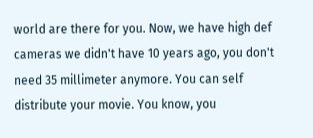world are there for you. Now, we have high def cameras we didn't have 10 years ago, you don't need 35 millimeter anymore. You can self distribute your movie. You know, you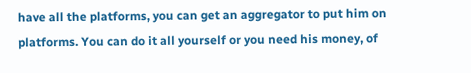have all the platforms, you can get an aggregator to put him on platforms. You can do it all yourself or you need his money, of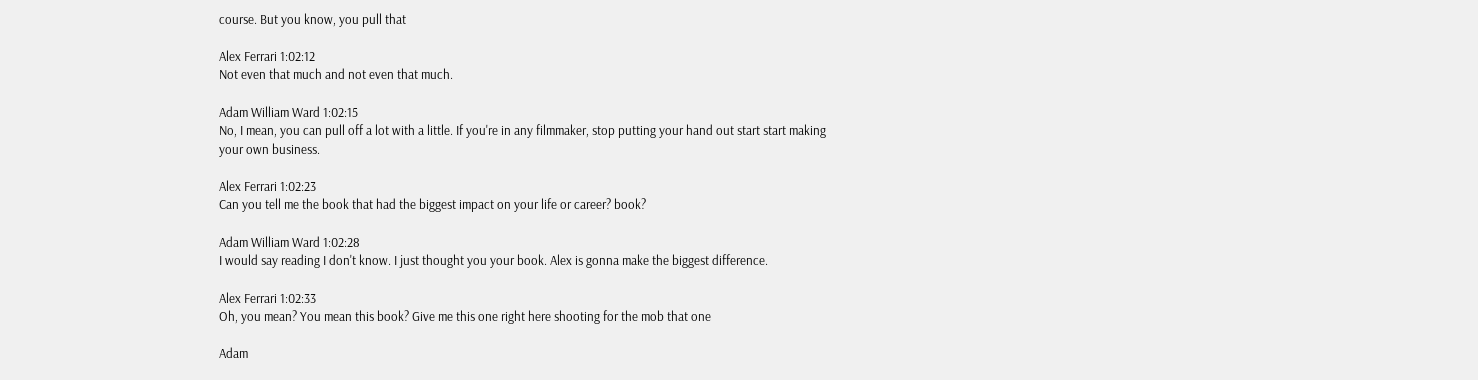course. But you know, you pull that

Alex Ferrari 1:02:12
Not even that much and not even that much.

Adam William Ward 1:02:15
No, I mean, you can pull off a lot with a little. If you're in any filmmaker, stop putting your hand out start start making your own business.

Alex Ferrari 1:02:23
Can you tell me the book that had the biggest impact on your life or career? book?

Adam William Ward 1:02:28
I would say reading I don't know. I just thought you your book. Alex is gonna make the biggest difference.

Alex Ferrari 1:02:33
Oh, you mean? You mean this book? Give me this one right here shooting for the mob that one

Adam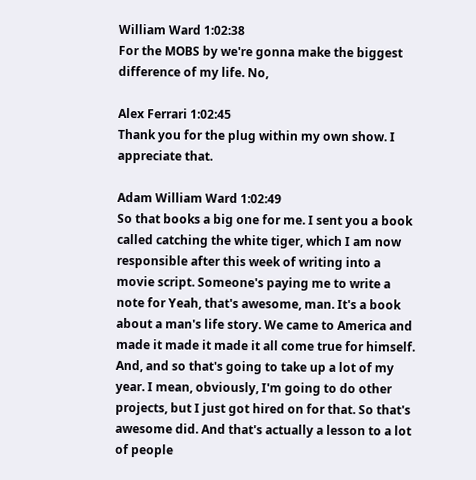William Ward 1:02:38
For the MOBS by we're gonna make the biggest difference of my life. No,

Alex Ferrari 1:02:45
Thank you for the plug within my own show. I appreciate that.

Adam William Ward 1:02:49
So that books a big one for me. I sent you a book called catching the white tiger, which I am now responsible after this week of writing into a movie script. Someone's paying me to write a note for Yeah, that's awesome, man. It's a book about a man's life story. We came to America and made it made it made it all come true for himself. And, and so that's going to take up a lot of my year. I mean, obviously, I'm going to do other projects, but I just got hired on for that. So that's awesome did. And that's actually a lesson to a lot of people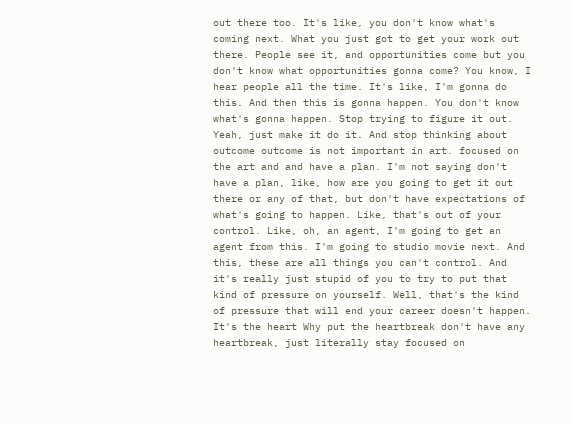out there too. It's like, you don't know what's coming next. What you just got to get your work out there. People see it, and opportunities come but you don't know what opportunities gonna come? You know, I hear people all the time. It's like, I'm gonna do this. And then this is gonna happen. You don't know what's gonna happen. Stop trying to figure it out. Yeah, just make it do it. And stop thinking about outcome outcome is not important in art. focused on the art and and have a plan. I'm not saying don't have a plan, like, how are you going to get it out there or any of that, but don't have expectations of what's going to happen. Like, that's out of your control. Like, oh, an agent, I'm going to get an agent from this. I'm going to studio movie next. And this, these are all things you can't control. And it's really just stupid of you to try to put that kind of pressure on yourself. Well, that's the kind of pressure that will end your career doesn't happen. It's the heart Why put the heartbreak don't have any heartbreak, just literally stay focused on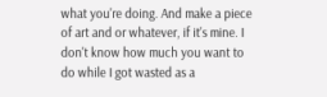what you're doing. And make a piece of art and or whatever, if it's mine. I don't know how much you want to do while I got wasted as a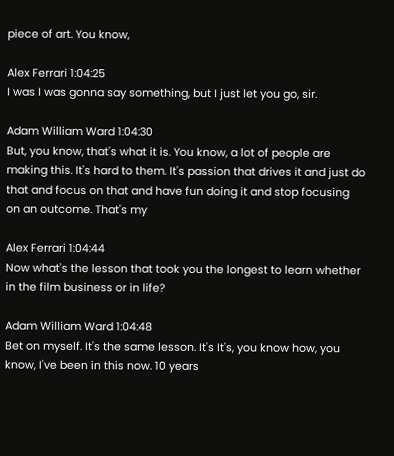piece of art. You know,

Alex Ferrari 1:04:25
I was I was gonna say something, but I just let you go, sir.

Adam William Ward 1:04:30
But, you know, that's what it is. You know, a lot of people are making this. It's hard to them. It's passion that drives it and just do that and focus on that and have fun doing it and stop focusing on an outcome. That's my

Alex Ferrari 1:04:44
Now what's the lesson that took you the longest to learn whether in the film business or in life?

Adam William Ward 1:04:48
Bet on myself. It's the same lesson. It's It's, you know how, you know, I've been in this now. 10 years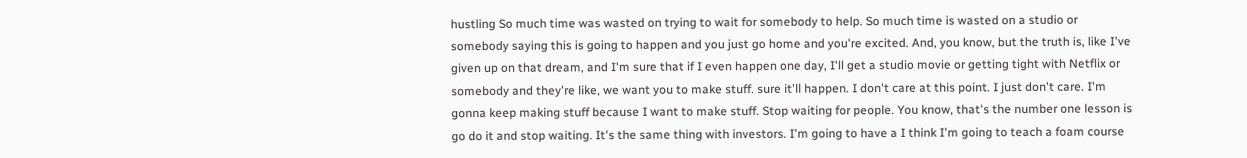hustling So much time was wasted on trying to wait for somebody to help. So much time is wasted on a studio or somebody saying this is going to happen and you just go home and you're excited. And, you know, but the truth is, like I've given up on that dream, and I'm sure that if I even happen one day, I'll get a studio movie or getting tight with Netflix or somebody and they're like, we want you to make stuff. sure it'll happen. I don't care at this point. I just don't care. I'm gonna keep making stuff because I want to make stuff. Stop waiting for people. You know, that's the number one lesson is go do it and stop waiting. It's the same thing with investors. I'm going to have a I think I'm going to teach a foam course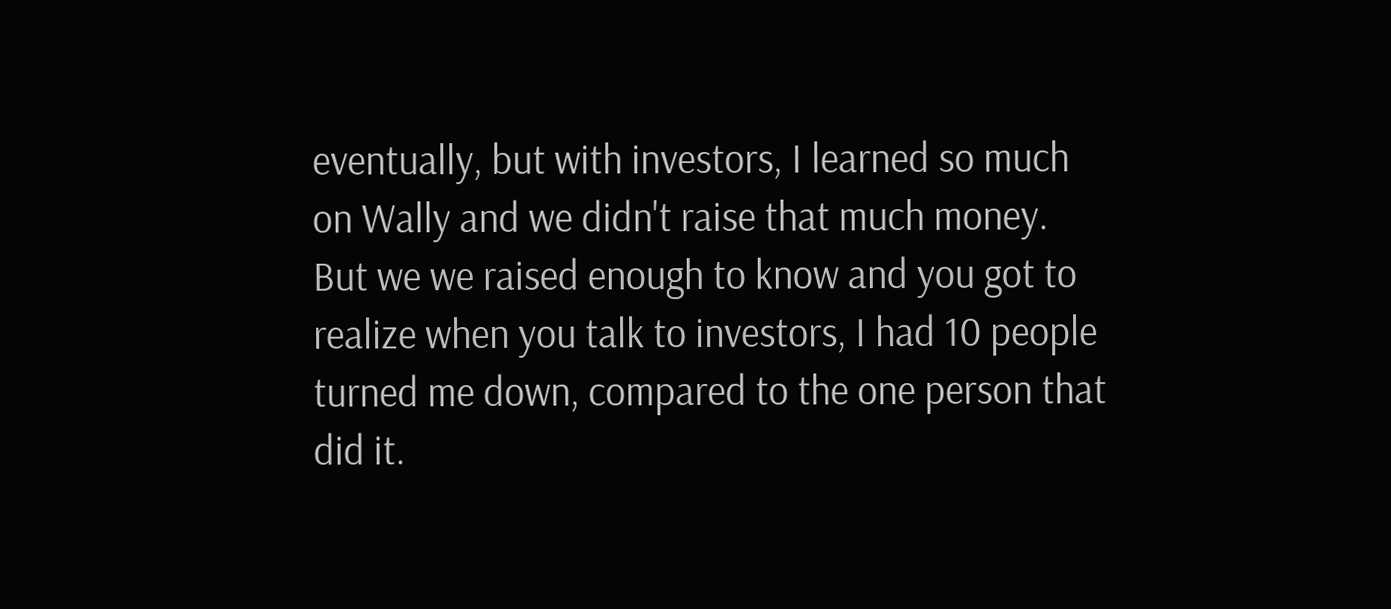eventually, but with investors, I learned so much on Wally and we didn't raise that much money. But we we raised enough to know and you got to realize when you talk to investors, I had 10 people turned me down, compared to the one person that did it.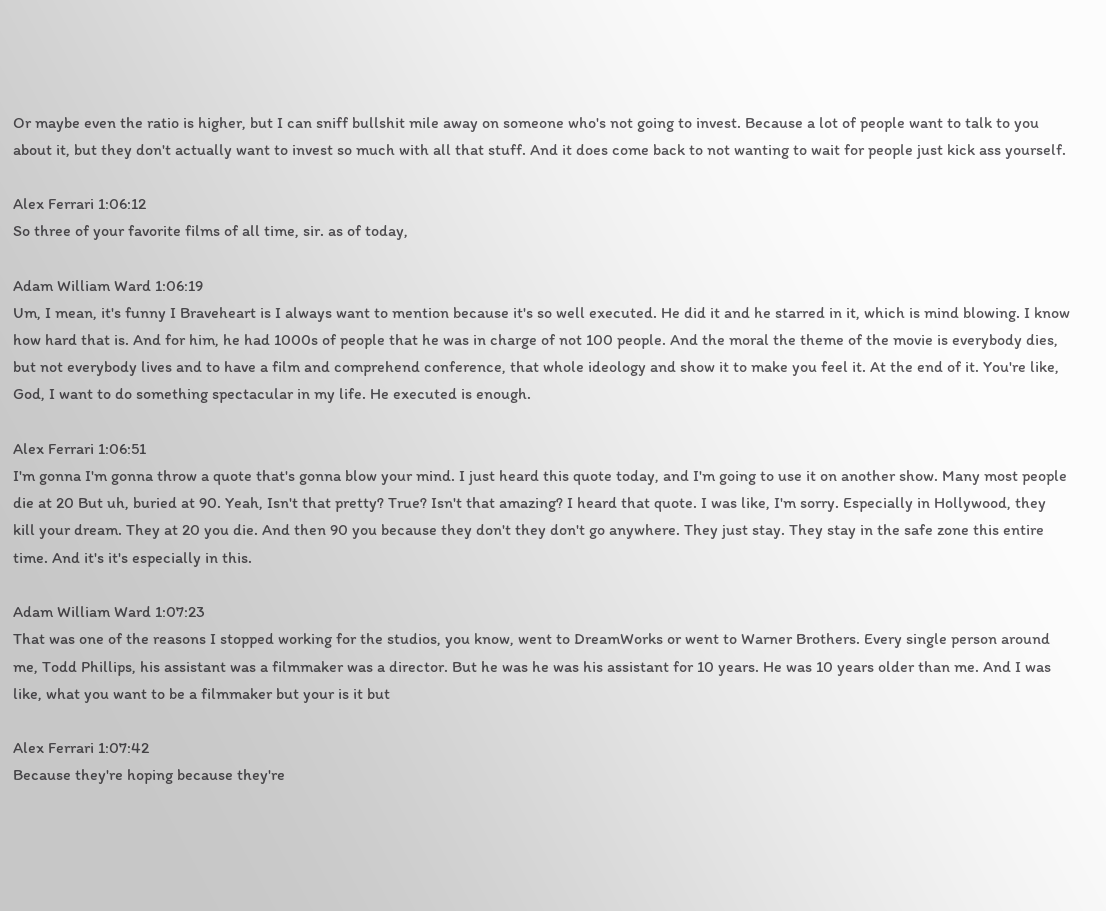Or maybe even the ratio is higher, but I can sniff bullshit mile away on someone who's not going to invest. Because a lot of people want to talk to you about it, but they don't actually want to invest so much with all that stuff. And it does come back to not wanting to wait for people just kick ass yourself.

Alex Ferrari 1:06:12
So three of your favorite films of all time, sir. as of today,

Adam William Ward 1:06:19
Um, I mean, it's funny I Braveheart is I always want to mention because it's so well executed. He did it and he starred in it, which is mind blowing. I know how hard that is. And for him, he had 1000s of people that he was in charge of not 100 people. And the moral the theme of the movie is everybody dies, but not everybody lives and to have a film and comprehend conference, that whole ideology and show it to make you feel it. At the end of it. You're like, God, I want to do something spectacular in my life. He executed is enough.

Alex Ferrari 1:06:51
I'm gonna I'm gonna throw a quote that's gonna blow your mind. I just heard this quote today, and I'm going to use it on another show. Many most people die at 20 But uh, buried at 90. Yeah, Isn't that pretty? True? Isn't that amazing? I heard that quote. I was like, I'm sorry. Especially in Hollywood, they kill your dream. They at 20 you die. And then 90 you because they don't they don't go anywhere. They just stay. They stay in the safe zone this entire time. And it's it's especially in this.

Adam William Ward 1:07:23
That was one of the reasons I stopped working for the studios, you know, went to DreamWorks or went to Warner Brothers. Every single person around me, Todd Phillips, his assistant was a filmmaker was a director. But he was he was his assistant for 10 years. He was 10 years older than me. And I was like, what you want to be a filmmaker but your is it but

Alex Ferrari 1:07:42
Because they're hoping because they're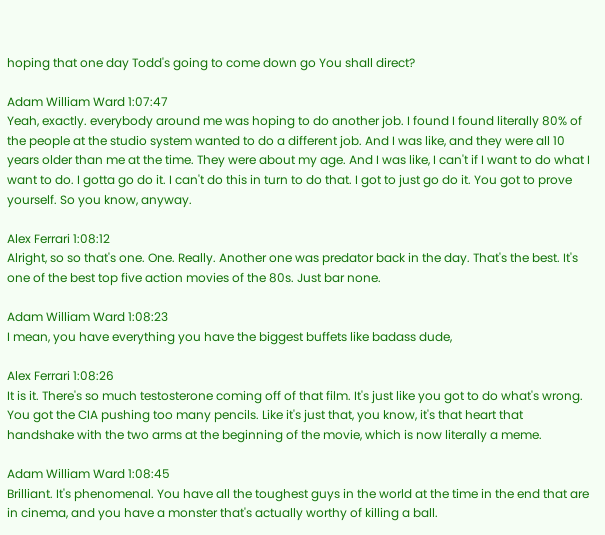hoping that one day Todd's going to come down go You shall direct?

Adam William Ward 1:07:47
Yeah, exactly. everybody around me was hoping to do another job. I found I found literally 80% of the people at the studio system wanted to do a different job. And I was like, and they were all 10 years older than me at the time. They were about my age. And I was like, I can't if I want to do what I want to do. I gotta go do it. I can't do this in turn to do that. I got to just go do it. You got to prove yourself. So you know, anyway.

Alex Ferrari 1:08:12
Alright, so so that's one. One. Really. Another one was predator back in the day. That's the best. It's one of the best top five action movies of the 80s. Just bar none.

Adam William Ward 1:08:23
I mean, you have everything you have the biggest buffets like badass dude,

Alex Ferrari 1:08:26
It is it. There's so much testosterone coming off of that film. It's just like you got to do what's wrong. You got the CIA pushing too many pencils. Like it's just that, you know, it's that heart that handshake with the two arms at the beginning of the movie, which is now literally a meme.

Adam William Ward 1:08:45
Brilliant. It's phenomenal. You have all the toughest guys in the world at the time in the end that are in cinema, and you have a monster that's actually worthy of killing a ball.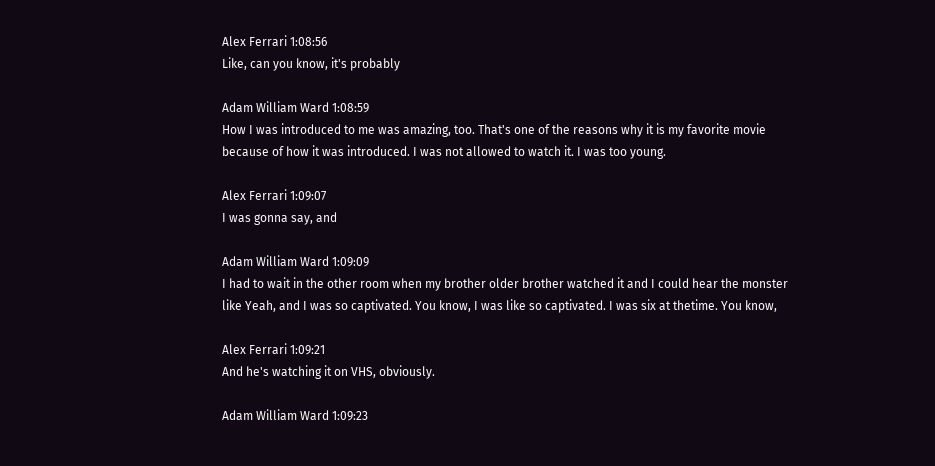Alex Ferrari 1:08:56
Like, can you know, it's probably

Adam William Ward 1:08:59
How I was introduced to me was amazing, too. That's one of the reasons why it is my favorite movie because of how it was introduced. I was not allowed to watch it. I was too young.

Alex Ferrari 1:09:07
I was gonna say, and

Adam William Ward 1:09:09
I had to wait in the other room when my brother older brother watched it and I could hear the monster like Yeah, and I was so captivated. You know, I was like so captivated. I was six at thetime. You know,

Alex Ferrari 1:09:21
And he's watching it on VHS, obviously.

Adam William Ward 1:09:23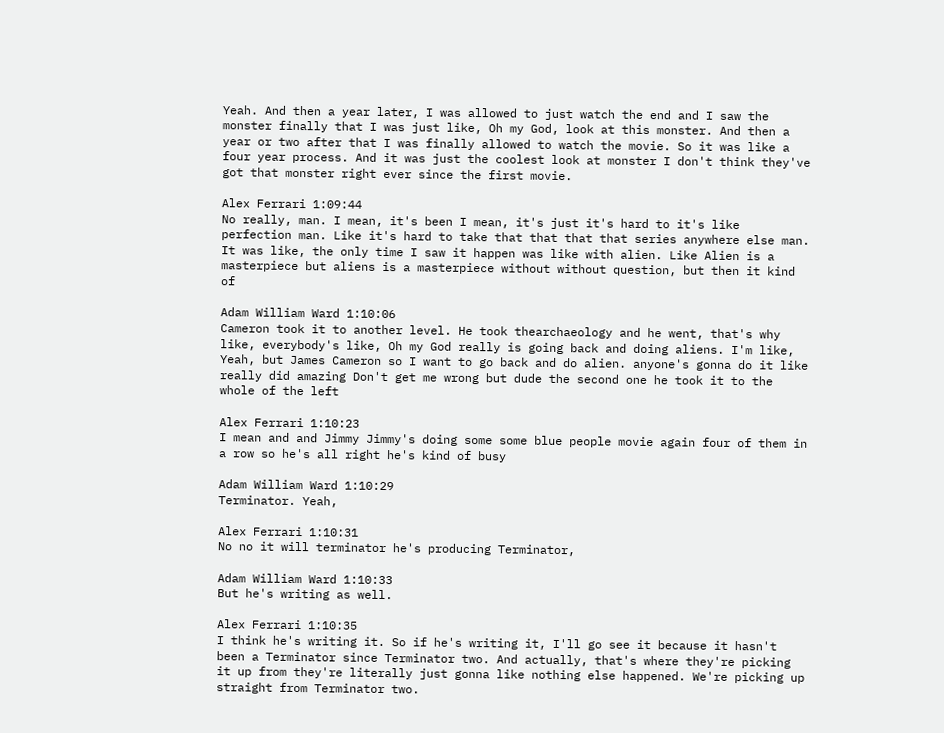Yeah. And then a year later, I was allowed to just watch the end and I saw the monster finally that I was just like, Oh my God, look at this monster. And then a year or two after that I was finally allowed to watch the movie. So it was like a four year process. And it was just the coolest look at monster I don't think they've got that monster right ever since the first movie.

Alex Ferrari 1:09:44
No really, man. I mean, it's been I mean, it's just it's hard to it's like perfection man. Like it's hard to take that that that that series anywhere else man. It was like, the only time I saw it happen was like with alien. Like Alien is a masterpiece but aliens is a masterpiece without without question, but then it kind of

Adam William Ward 1:10:06
Cameron took it to another level. He took thearchaeology and he went, that's why like, everybody's like, Oh my God really is going back and doing aliens. I'm like, Yeah, but James Cameron so I want to go back and do alien. anyone's gonna do it like really did amazing Don't get me wrong but dude the second one he took it to the whole of the left

Alex Ferrari 1:10:23
I mean and and Jimmy Jimmy's doing some some blue people movie again four of them in a row so he's all right he's kind of busy

Adam William Ward 1:10:29
Terminator. Yeah,

Alex Ferrari 1:10:31
No no it will terminator he's producing Terminator,

Adam William Ward 1:10:33
But he's writing as well.

Alex Ferrari 1:10:35
I think he's writing it. So if he's writing it, I'll go see it because it hasn't been a Terminator since Terminator two. And actually, that's where they're picking it up from they're literally just gonna like nothing else happened. We're picking up straight from Terminator two.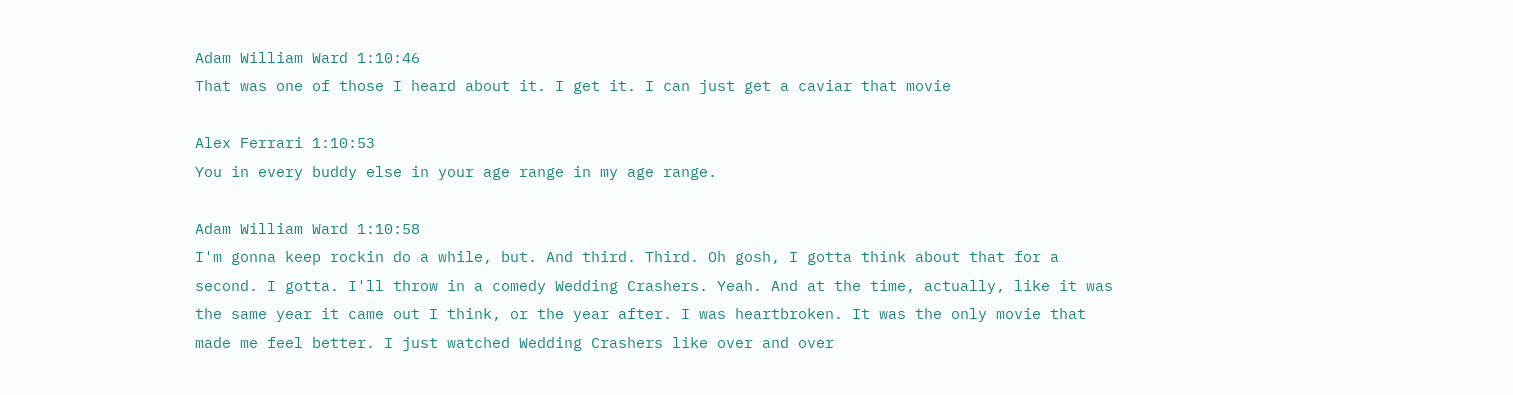Adam William Ward 1:10:46
That was one of those I heard about it. I get it. I can just get a caviar that movie

Alex Ferrari 1:10:53
You in every buddy else in your age range in my age range.

Adam William Ward 1:10:58
I'm gonna keep rockin do a while, but. And third. Third. Oh gosh, I gotta think about that for a second. I gotta. I'll throw in a comedy Wedding Crashers. Yeah. And at the time, actually, like it was the same year it came out I think, or the year after. I was heartbroken. It was the only movie that made me feel better. I just watched Wedding Crashers like over and over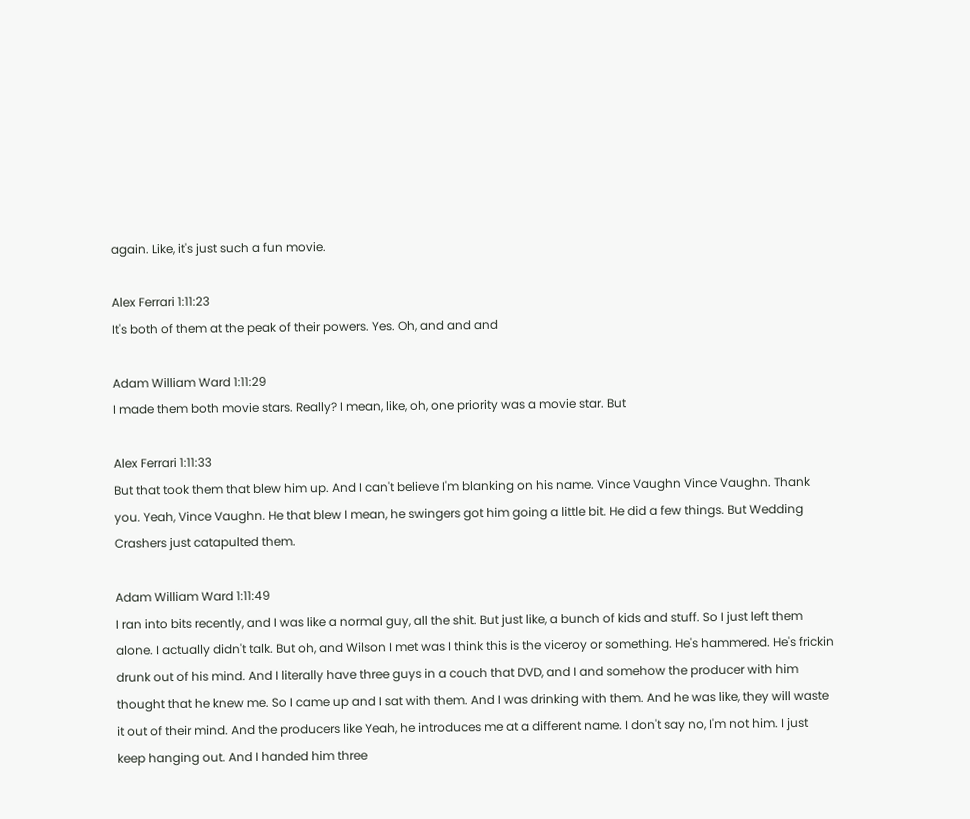again. Like, it's just such a fun movie.

Alex Ferrari 1:11:23
It's both of them at the peak of their powers. Yes. Oh, and and and

Adam William Ward 1:11:29
I made them both movie stars. Really? I mean, like, oh, one priority was a movie star. But

Alex Ferrari 1:11:33
But that took them that blew him up. And I can't believe I'm blanking on his name. Vince Vaughn Vince Vaughn. Thank you. Yeah, Vince Vaughn. He that blew I mean, he swingers got him going a little bit. He did a few things. But Wedding Crashers just catapulted them.

Adam William Ward 1:11:49
I ran into bits recently, and I was like a normal guy, all the shit. But just like, a bunch of kids and stuff. So I just left them alone. I actually didn't talk. But oh, and Wilson I met was I think this is the viceroy or something. He's hammered. He's frickin drunk out of his mind. And I literally have three guys in a couch that DVD, and I and somehow the producer with him thought that he knew me. So I came up and I sat with them. And I was drinking with them. And he was like, they will waste it out of their mind. And the producers like Yeah, he introduces me at a different name. I don't say no, I'm not him. I just keep hanging out. And I handed him three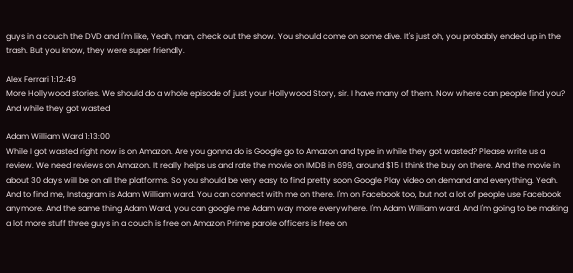guys in a couch the DVD and I'm like, Yeah, man, check out the show. You should come on some dive. It's just oh, you probably ended up in the trash. But you know, they were super friendly.

Alex Ferrari 1:12:49
More Hollywood stories. We should do a whole episode of just your Hollywood Story, sir. I have many of them. Now where can people find you? And while they got wasted

Adam William Ward 1:13:00
While I got wasted right now is on Amazon. Are you gonna do is Google go to Amazon and type in while they got wasted? Please write us a review. We need reviews on Amazon. It really helps us and rate the movie on IMDB in 699, around $15 I think the buy on there. And the movie in about 30 days will be on all the platforms. So you should be very easy to find pretty soon Google Play video on demand and everything. Yeah. And to find me, Instagram is Adam William ward. You can connect with me on there. I'm on Facebook too, but not a lot of people use Facebook anymore. And the same thing Adam Ward, you can google me Adam way more everywhere. I'm Adam William ward. And I'm going to be making a lot more stuff three guys in a couch is free on Amazon Prime parole officers is free on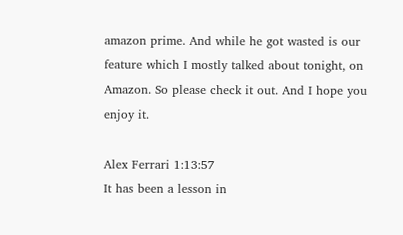amazon prime. And while he got wasted is our feature which I mostly talked about tonight, on Amazon. So please check it out. And I hope you enjoy it.

Alex Ferrari 1:13:57
It has been a lesson in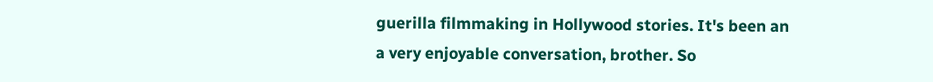guerilla filmmaking in Hollywood stories. It's been an a very enjoyable conversation, brother. So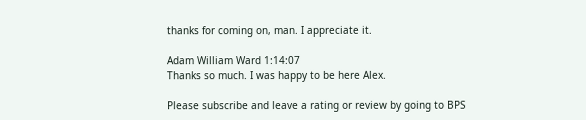thanks for coming on, man. I appreciate it.

Adam William Ward 1:14:07
Thanks so much. I was happy to be here Alex.

Please subscribe and leave a rating or review by going to BPS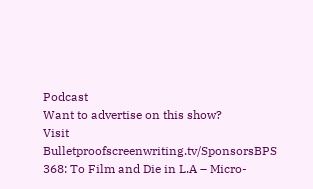Podcast
Want to advertise on this show?
Visit Bulletproofscreenwriting.tv/SponsorsBPS 368: To Film and Die in L.A – Micro-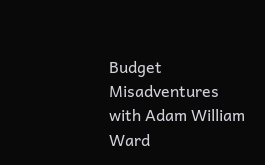Budget Misadventures with Adam William Ward